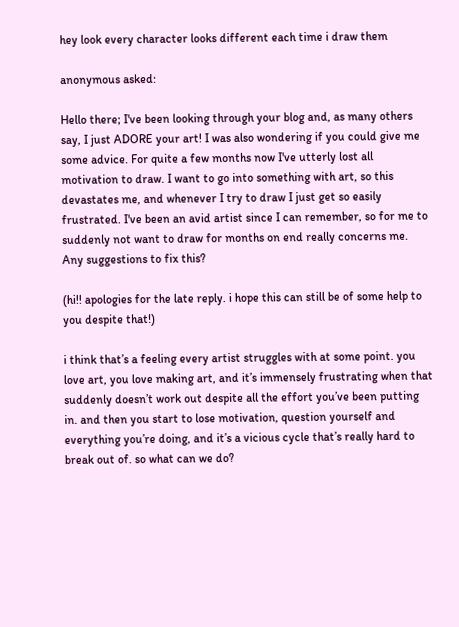hey look every character looks different each time i draw them

anonymous asked:

Hello there; I've been looking through your blog and, as many others say, I just ADORE your art! I was also wondering if you could give me some advice. For quite a few months now I've utterly lost all motivation to draw. I want to go into something with art, so this devastates me, and whenever I try to draw I just get so easily frustrated. I've been an avid artist since I can remember, so for me to suddenly not want to draw for months on end really concerns me. Any suggestions to fix this?

(hi!! apologies for the late reply. i hope this can still be of some help to you despite that!)

i think that’s a feeling every artist struggles with at some point. you love art, you love making art, and it’s immensely frustrating when that suddenly doesn’t work out despite all the effort you’ve been putting in. and then you start to lose motivation, question yourself and everything you’re doing, and it’s a vicious cycle that’s really hard to break out of. so what can we do?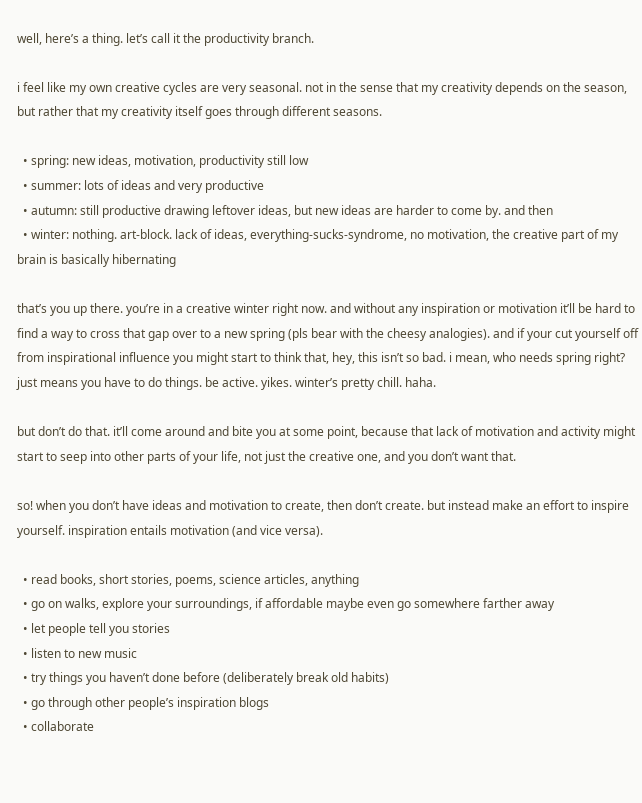well, here’s a thing. let’s call it the productivity branch.

i feel like my own creative cycles are very seasonal. not in the sense that my creativity depends on the season, but rather that my creativity itself goes through different seasons.

  • spring: new ideas, motivation, productivity still low
  • summer: lots of ideas and very productive
  • autumn: still productive drawing leftover ideas, but new ideas are harder to come by. and then
  • winter: nothing. art-block. lack of ideas, everything-sucks-syndrome, no motivation, the creative part of my brain is basically hibernating

that’s you up there. you’re in a creative winter right now. and without any inspiration or motivation it’ll be hard to find a way to cross that gap over to a new spring (pls bear with the cheesy analogies). and if your cut yourself off from inspirational influence you might start to think that, hey, this isn’t so bad. i mean, who needs spring right? just means you have to do things. be active. yikes. winter’s pretty chill. haha.

but don’t do that. it’ll come around and bite you at some point, because that lack of motivation and activity might start to seep into other parts of your life, not just the creative one, and you don’t want that.

so! when you don’t have ideas and motivation to create, then don’t create. but instead make an effort to inspire yourself. inspiration entails motivation (and vice versa).

  • read books, short stories, poems, science articles, anything
  • go on walks, explore your surroundings, if affordable maybe even go somewhere farther away
  • let people tell you stories
  • listen to new music
  • try things you haven’t done before (deliberately break old habits)
  • go through other people’s inspiration blogs
  • collaborate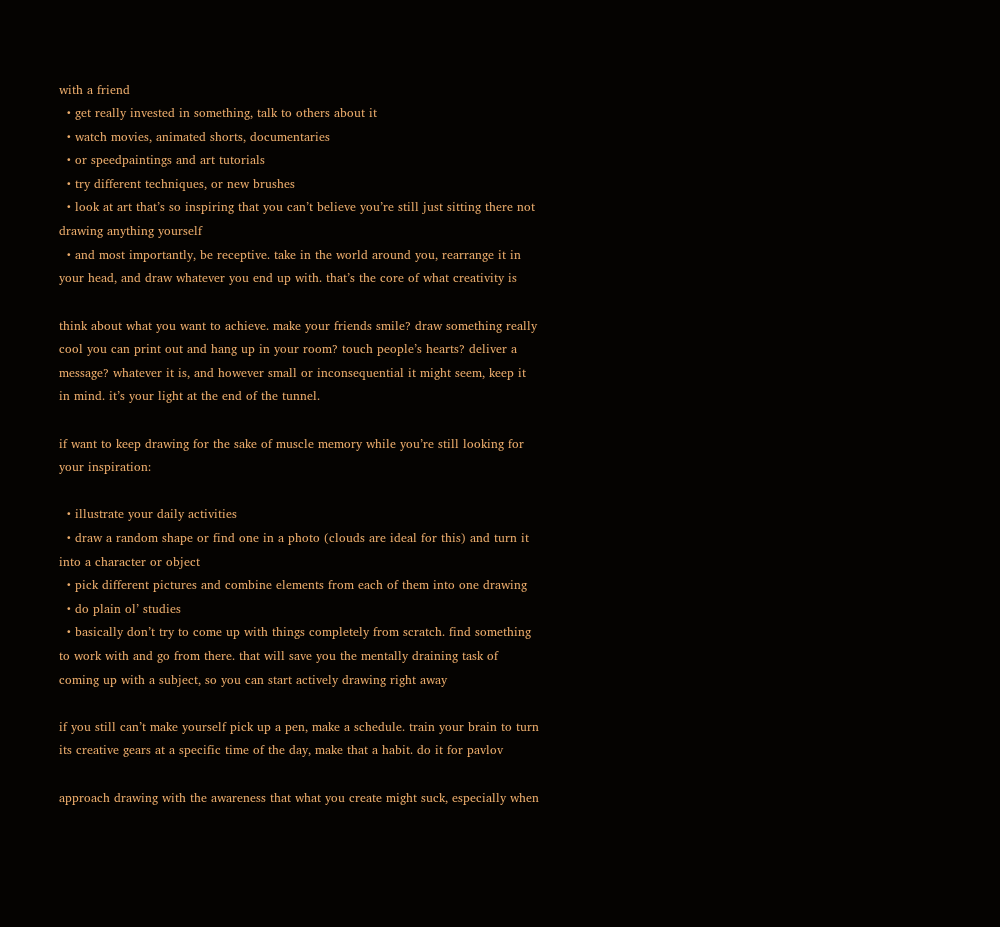with a friend
  • get really invested in something, talk to others about it
  • watch movies, animated shorts, documentaries
  • or speedpaintings and art tutorials
  • try different techniques, or new brushes
  • look at art that’s so inspiring that you can’t believe you’re still just sitting there not drawing anything yourself
  • and most importantly, be receptive. take in the world around you, rearrange it in your head, and draw whatever you end up with. that’s the core of what creativity is

think about what you want to achieve. make your friends smile? draw something really cool you can print out and hang up in your room? touch people’s hearts? deliver a message? whatever it is, and however small or inconsequential it might seem, keep it in mind. it’s your light at the end of the tunnel.

if want to keep drawing for the sake of muscle memory while you’re still looking for your inspiration:

  • illustrate your daily activities
  • draw a random shape or find one in a photo (clouds are ideal for this) and turn it into a character or object
  • pick different pictures and combine elements from each of them into one drawing
  • do plain ol’ studies
  • basically don’t try to come up with things completely from scratch. find something to work with and go from there. that will save you the mentally draining task of coming up with a subject, so you can start actively drawing right away

if you still can’t make yourself pick up a pen, make a schedule. train your brain to turn its creative gears at a specific time of the day, make that a habit. do it for pavlov

approach drawing with the awareness that what you create might suck, especially when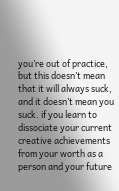you’re out of practice, but this doesn’t mean that it will always suck, and it doesn’t mean you suck. if you learn to dissociate your current creative achievements from your worth as a person and your future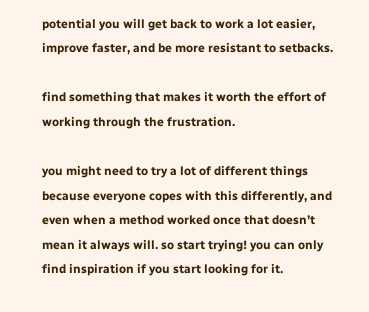potential you will get back to work a lot easier, improve faster, and be more resistant to setbacks.

find something that makes it worth the effort of working through the frustration.

you might need to try a lot of different things because everyone copes with this differently, and even when a method worked once that doesn’t mean it always will. so start trying! you can only find inspiration if you start looking for it.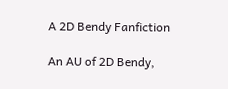A 2D Bendy Fanfiction

An AU of 2D Bendy,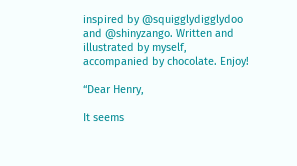inspired by @squigglydigglydoo and @shinyzango. Written and illustrated by myself, accompanied by chocolate. Enjoy!

“Dear Henry,

It seems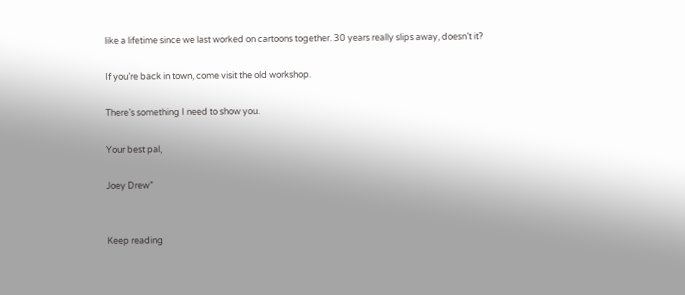like a lifetime since we last worked on cartoons together. 30 years really slips away, doesn’t it?

If you’re back in town, come visit the old workshop.

There’s something I need to show you.

Your best pal,

Joey Drew”


Keep reading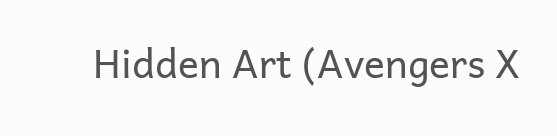Hidden Art (Avengers X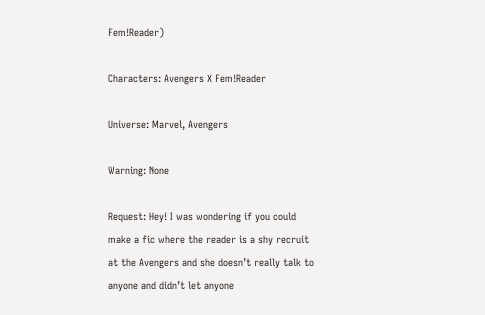Fem!Reader)

Characters: Avengers X Fem!Reader

Universe: Marvel, Avengers

Warning: None

Request: Hey! I was wondering if you could make a fic where the reader is a shy recruit at the Avengers and she doesn’t really talk to anyone and didn’t let anyone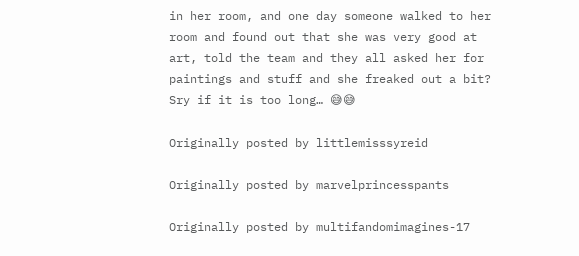in her room, and one day someone walked to her room and found out that she was very good at art, told the team and they all asked her for paintings and stuff and she freaked out a bit? Sry if it is too long… 😅😅

Originally posted by littlemisssyreid

Originally posted by marvelprincesspants

Originally posted by multifandomimagines-17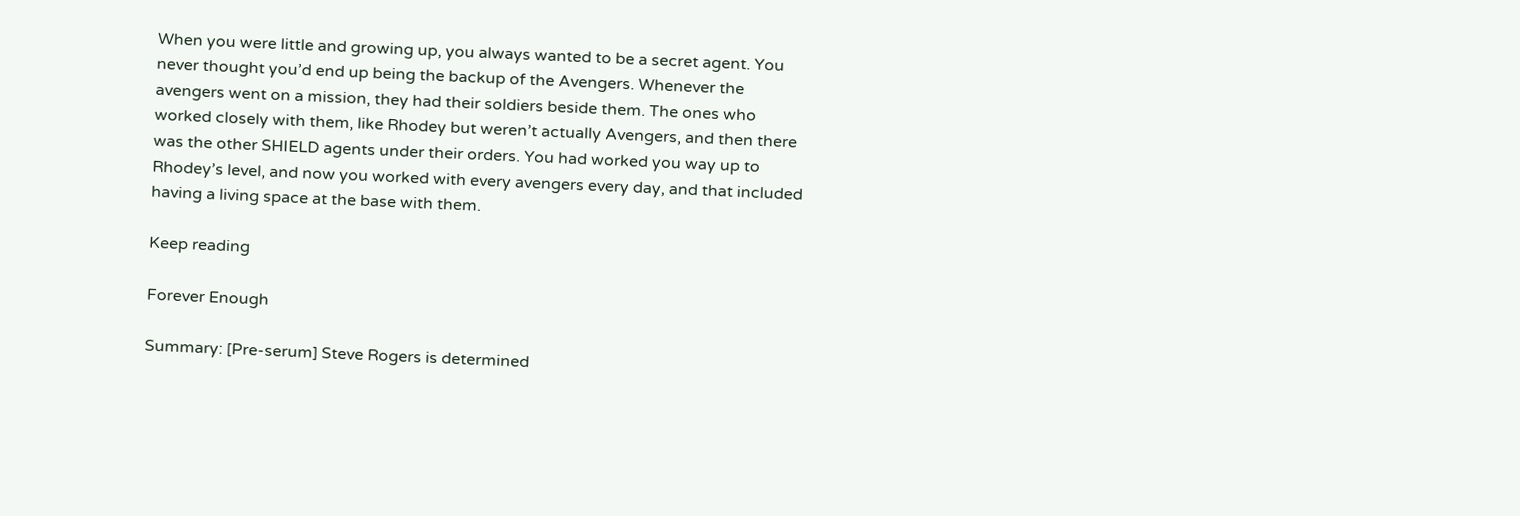When you were little and growing up, you always wanted to be a secret agent. You never thought you’d end up being the backup of the Avengers. Whenever the avengers went on a mission, they had their soldiers beside them. The ones who worked closely with them, like Rhodey but weren’t actually Avengers, and then there was the other SHIELD agents under their orders. You had worked you way up to Rhodey’s level, and now you worked with every avengers every day, and that included having a living space at the base with them.

Keep reading

Forever Enough

Summary: [Pre-serum] Steve Rogers is determined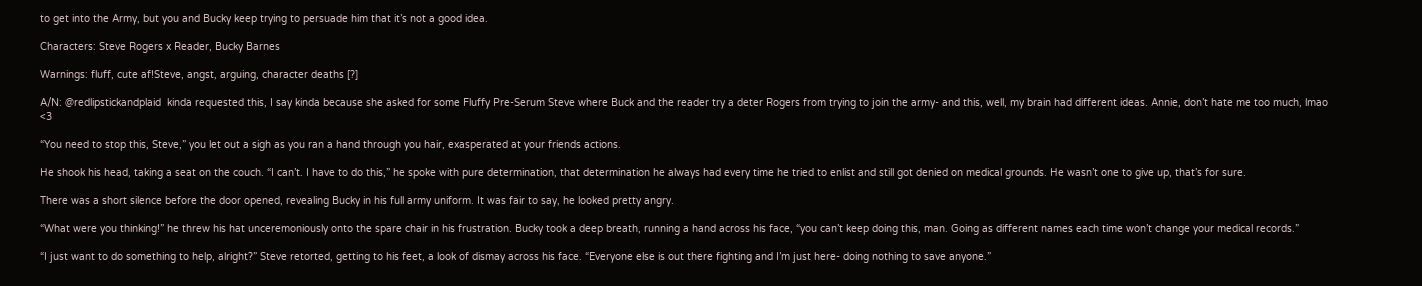to get into the Army, but you and Bucky keep trying to persuade him that it’s not a good idea.

Characters: Steve Rogers x Reader, Bucky Barnes

Warnings: fluff, cute af!Steve, angst, arguing, character deaths [?]

A/N: @redlipstickandplaid  kinda requested this, I say kinda because she asked for some Fluffy Pre-Serum Steve where Buck and the reader try a deter Rogers from trying to join the army- and this, well, my brain had different ideas. Annie, don’t hate me too much, lmao <3

“You need to stop this, Steve,” you let out a sigh as you ran a hand through you hair, exasperated at your friends actions.

He shook his head, taking a seat on the couch. “I can’t. I have to do this,” he spoke with pure determination, that determination he always had every time he tried to enlist and still got denied on medical grounds. He wasn’t one to give up, that’s for sure.

There was a short silence before the door opened, revealing Bucky in his full army uniform. It was fair to say, he looked pretty angry.

“What were you thinking!” he threw his hat unceremoniously onto the spare chair in his frustration. Bucky took a deep breath, running a hand across his face, “you can’t keep doing this, man. Going as different names each time won’t change your medical records.”

“I just want to do something to help, alright?” Steve retorted, getting to his feet, a look of dismay across his face. “Everyone else is out there fighting and I’m just here- doing nothing to save anyone.”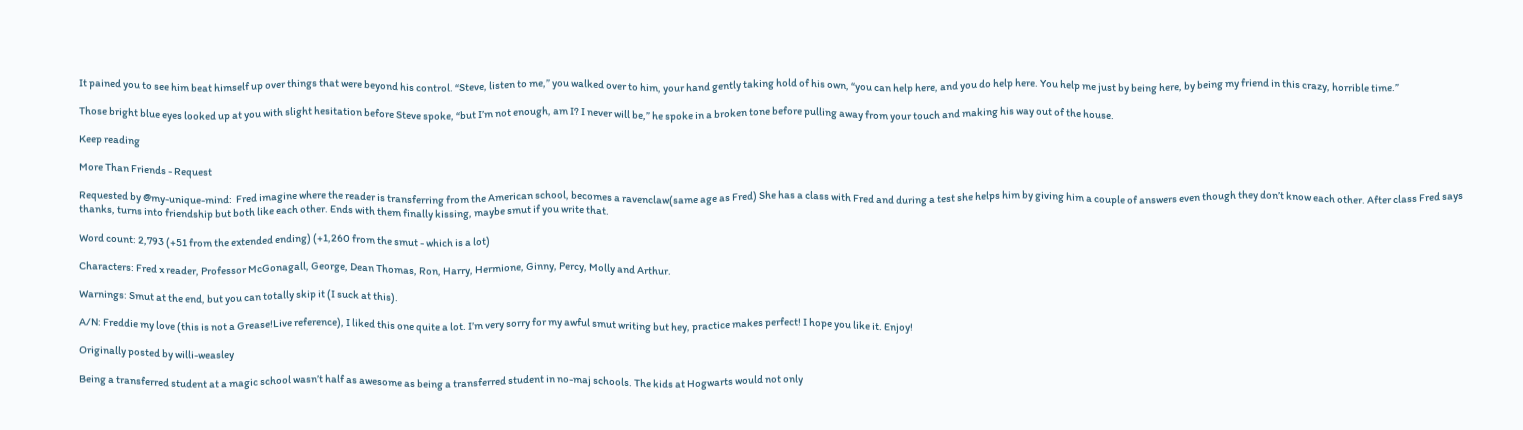It pained you to see him beat himself up over things that were beyond his control. “Steve, listen to me,” you walked over to him, your hand gently taking hold of his own, “you can help here, and you do help here. You help me just by being here, by being my friend in this crazy, horrible time.”

Those bright blue eyes looked up at you with slight hesitation before Steve spoke, “but I’m not enough, am I? I never will be,” he spoke in a broken tone before pulling away from your touch and making his way out of the house.

Keep reading

More Than Friends - Request

Requested by @my-unique-mind:  Fred imagine where the reader is transferring from the American school, becomes a ravenclaw(same age as Fred) She has a class with Fred and during a test she helps him by giving him a couple of answers even though they don’t know each other. After class Fred says thanks, turns into friendship but both like each other. Ends with them finally kissing, maybe smut if you write that.

Word count: 2,793 (+51 from the extended ending) (+1,260 from the smut - which is a lot)

Characters: Fred x reader, Professor McGonagall, George, Dean Thomas, Ron, Harry, Hermione, Ginny, Percy, Molly and Arthur.

Warnings: Smut at the end, but you can totally skip it (I suck at this).

A/N: Freddie my love (this is not a Grease!Live reference), I liked this one quite a lot. I’m very sorry for my awful smut writing but hey, practice makes perfect! I hope you like it. Enjoy!

Originally posted by willi-weasley

Being a transferred student at a magic school wasn’t half as awesome as being a transferred student in no-maj schools. The kids at Hogwarts would not only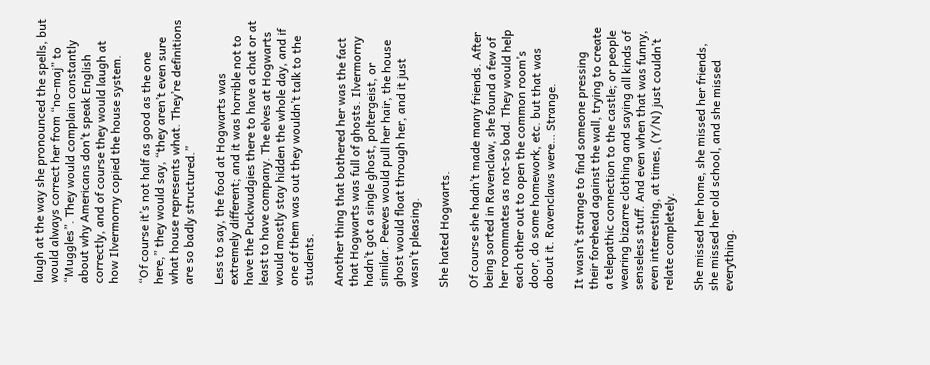laugh at the way she pronounced the spells, but would always correct her from “no-maj” to “Muggles”. They would complain constantly about why Americans don’t speak English correctly, and of course they would laugh at how Ilvermorny copied the house system.

“Of course it’s not half as good as the one here,” they would say, “they aren’t even sure what house represents what. They’re definitions are so badly structured.”

Less to say, the food at Hogwarts was extremely different; and it was horrible not to have the Puckwudgies there to have a chat or at least to have company. The elves at Hogwarts would mostly stay hidden the whole day, and if one of them was out they wouldn’t talk to the students.

Another thing that bothered her was the fact that Hogwarts was full of ghosts. Ilvermorny hadn’t got a single ghost, poltergeist, or similar. Peeves would pull her hair, the house ghost would float through her, and it just wasn’t pleasing.

She hated Hogwarts.

Of course she hadn’t made many friends. After being sorted in Ravenclaw, she found a few of her roommates as not-so bad. They would help each other out to open the common room’s door, do some homework, etc. but that was about it. Ravenclaws were… Strange.

It wasn’t strange to find someone pressing their forehead against the wall, trying to create a telepathic connection to the castle; or people wearing bizarre clothing and saying all kinds of senseless stuff. And even when that was funny, even interesting, at times, (Y/N) just couldn’t relate completely.

She missed her home, she missed her friends, she missed her old school, and she missed everything.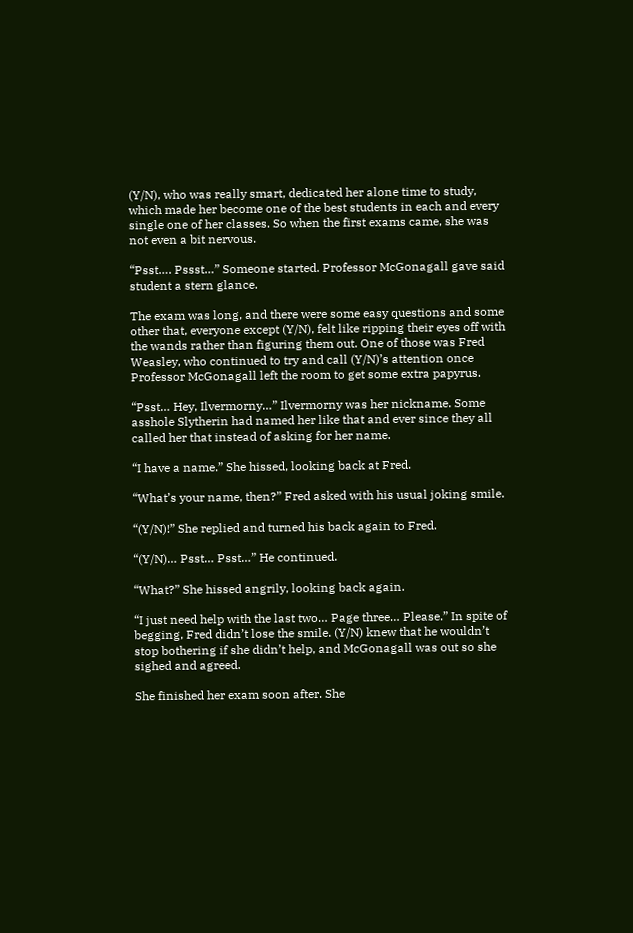(Y/N), who was really smart, dedicated her alone time to study, which made her become one of the best students in each and every single one of her classes. So when the first exams came, she was not even a bit nervous.

“Psst…. Pssst…” Someone started. Professor McGonagall gave said student a stern glance.

The exam was long, and there were some easy questions and some other that, everyone except (Y/N), felt like ripping their eyes off with the wands rather than figuring them out. One of those was Fred Weasley, who continued to try and call (Y/N)’s attention once Professor McGonagall left the room to get some extra papyrus.

“Psst… Hey, Ilvermorny…” Ilvermorny was her nickname. Some asshole Slytherin had named her like that and ever since they all called her that instead of asking for her name.

“I have a name.” She hissed, looking back at Fred.

“What’s your name, then?” Fred asked with his usual joking smile.

“(Y/N)!” She replied and turned his back again to Fred.

“(Y/N)… Psst… Psst…” He continued.

“What?” She hissed angrily, looking back again.

“I just need help with the last two… Page three… Please.” In spite of begging, Fred didn’t lose the smile. (Y/N) knew that he wouldn’t stop bothering if she didn’t help, and McGonagall was out so she sighed and agreed.

She finished her exam soon after. She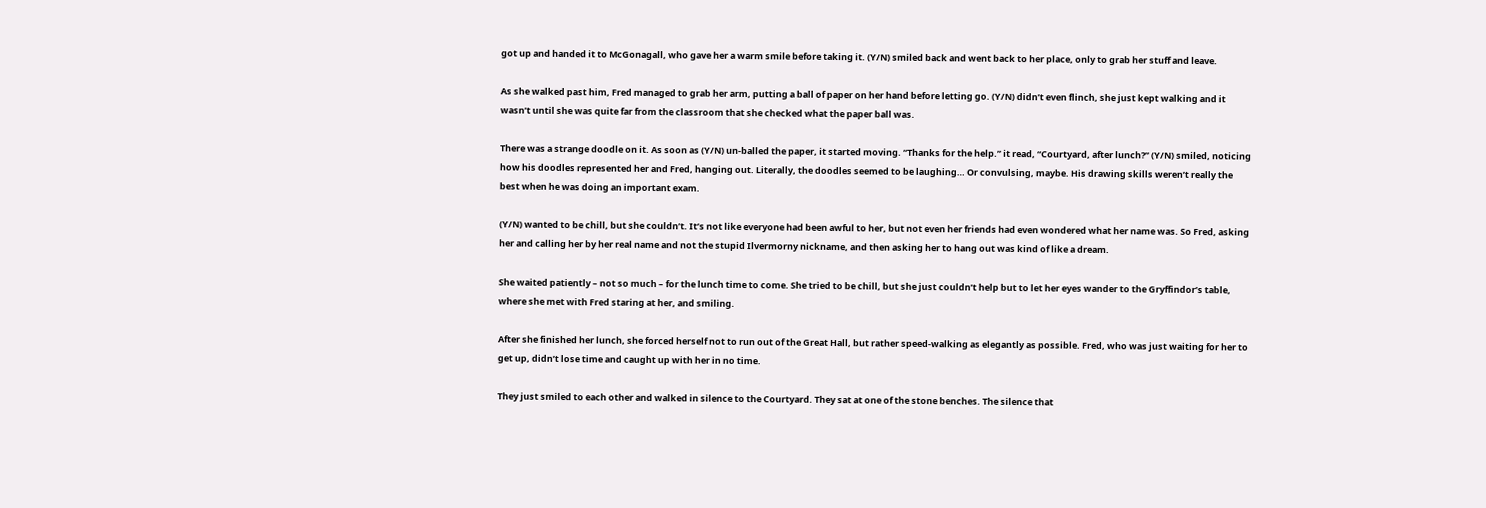got up and handed it to McGonagall, who gave her a warm smile before taking it. (Y/N) smiled back and went back to her place, only to grab her stuff and leave.

As she walked past him, Fred managed to grab her arm, putting a ball of paper on her hand before letting go. (Y/N) didn’t even flinch, she just kept walking and it wasn’t until she was quite far from the classroom that she checked what the paper ball was.

There was a strange doodle on it. As soon as (Y/N) un-balled the paper, it started moving. “Thanks for the help.” it read, “Courtyard, after lunch?” (Y/N) smiled, noticing how his doodles represented her and Fred, hanging out. Literally, the doodles seemed to be laughing… Or convulsing, maybe. His drawing skills weren’t really the best when he was doing an important exam.

(Y/N) wanted to be chill, but she couldn’t. It’s not like everyone had been awful to her, but not even her friends had even wondered what her name was. So Fred, asking her and calling her by her real name and not the stupid Ilvermorny nickname, and then asking her to hang out was kind of like a dream.

She waited patiently – not so much – for the lunch time to come. She tried to be chill, but she just couldn’t help but to let her eyes wander to the Gryffindor’s table, where she met with Fred staring at her, and smiling.

After she finished her lunch, she forced herself not to run out of the Great Hall, but rather speed-walking as elegantly as possible. Fred, who was just waiting for her to get up, didn’t lose time and caught up with her in no time.

They just smiled to each other and walked in silence to the Courtyard. They sat at one of the stone benches. The silence that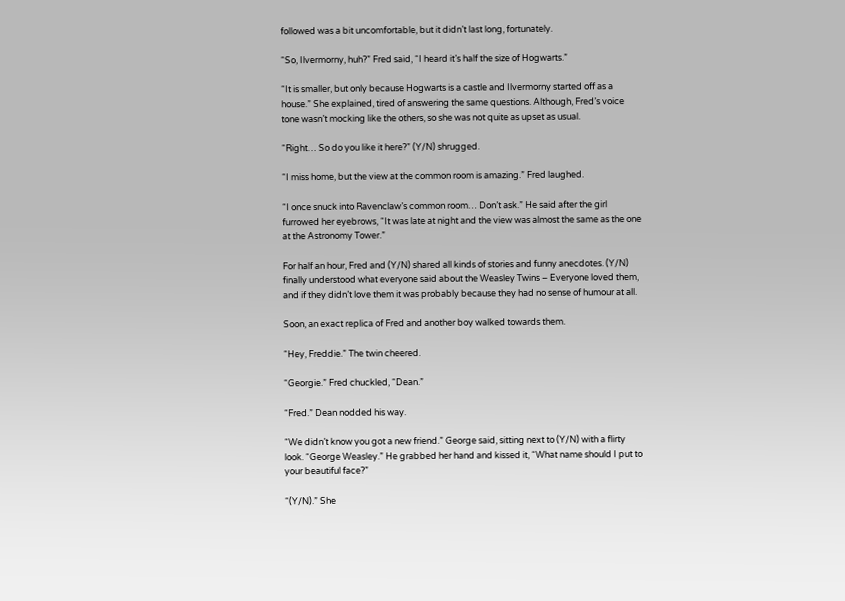followed was a bit uncomfortable, but it didn’t last long, fortunately.

“So, Ilvermorny, huh?” Fred said, “I heard it’s half the size of Hogwarts.”

“It is smaller, but only because Hogwarts is a castle and Ilvermorny started off as a house.” She explained, tired of answering the same questions. Although, Fred’s voice tone wasn’t mocking like the others, so she was not quite as upset as usual.

“Right… So do you like it here?” (Y/N) shrugged.

“I miss home, but the view at the common room is amazing.” Fred laughed.

“I once snuck into Ravenclaw’s common room… Don’t ask.” He said after the girl furrowed her eyebrows, “It was late at night and the view was almost the same as the one at the Astronomy Tower.”

For half an hour, Fred and (Y/N) shared all kinds of stories and funny anecdotes. (Y/N) finally understood what everyone said about the Weasley Twins – Everyone loved them, and if they didn’t love them it was probably because they had no sense of humour at all.

Soon, an exact replica of Fred and another boy walked towards them.

“Hey, Freddie.” The twin cheered.

“Georgie.” Fred chuckled, “Dean.”

“Fred.” Dean nodded his way.

“We didn’t know you got a new friend.” George said, sitting next to (Y/N) with a flirty look. “George Weasley.” He grabbed her hand and kissed it, “What name should I put to your beautiful face?”

“(Y/N).” She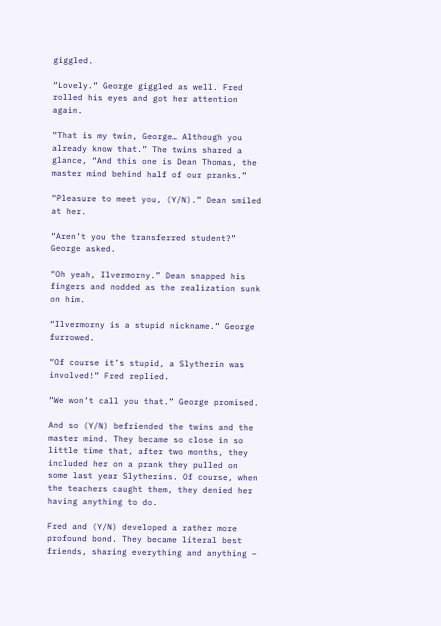giggled.

“Lovely.” George giggled as well. Fred rolled his eyes and got her attention again.

“That is my twin, George… Although you already know that.” The twins shared a glance, “And this one is Dean Thomas, the master mind behind half of our pranks.”

“Pleasure to meet you, (Y/N).” Dean smiled at her.

“Aren’t you the transferred student?” George asked.

“Oh yeah, Ilvermorny.” Dean snapped his fingers and nodded as the realization sunk on him.

“Ilvermorny is a stupid nickname.” George furrowed.

“Of course it’s stupid, a Slytherin was involved!” Fred replied.

“We won’t call you that.” George promised.

And so (Y/N) befriended the twins and the master mind. They became so close in so little time that, after two months, they included her on a prank they pulled on some last year Slytherins. Of course, when the teachers caught them, they denied her having anything to do.

Fred and (Y/N) developed a rather more profound bond. They became literal best friends, sharing everything and anything –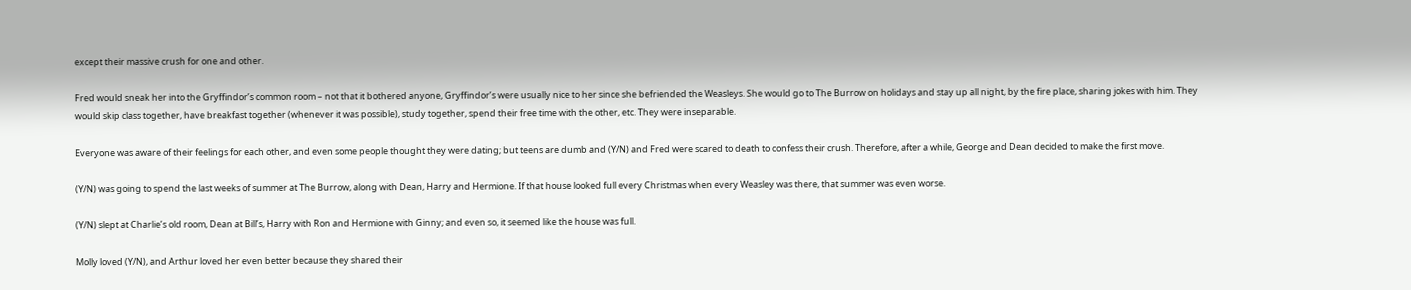except their massive crush for one and other.

Fred would sneak her into the Gryffindor’s common room – not that it bothered anyone, Gryffindor’s were usually nice to her since she befriended the Weasleys. She would go to The Burrow on holidays and stay up all night, by the fire place, sharing jokes with him. They would skip class together, have breakfast together (whenever it was possible), study together, spend their free time with the other, etc. They were inseparable.

Everyone was aware of their feelings for each other, and even some people thought they were dating; but teens are dumb and (Y/N) and Fred were scared to death to confess their crush. Therefore, after a while, George and Dean decided to make the first move.

(Y/N) was going to spend the last weeks of summer at The Burrow, along with Dean, Harry and Hermione. If that house looked full every Christmas when every Weasley was there, that summer was even worse.

(Y/N) slept at Charlie’s old room, Dean at Bill’s, Harry with Ron and Hermione with Ginny; and even so, it seemed like the house was full.

Molly loved (Y/N), and Arthur loved her even better because they shared their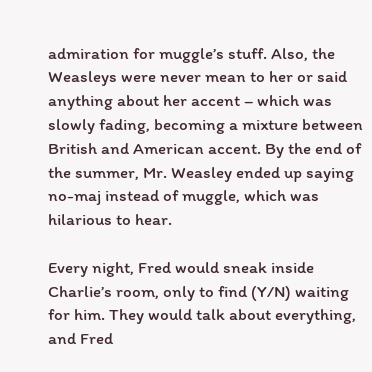admiration for muggle’s stuff. Also, the Weasleys were never mean to her or said anything about her accent – which was slowly fading, becoming a mixture between British and American accent. By the end of the summer, Mr. Weasley ended up saying no-maj instead of muggle, which was hilarious to hear.

Every night, Fred would sneak inside Charlie’s room, only to find (Y/N) waiting for him. They would talk about everything, and Fred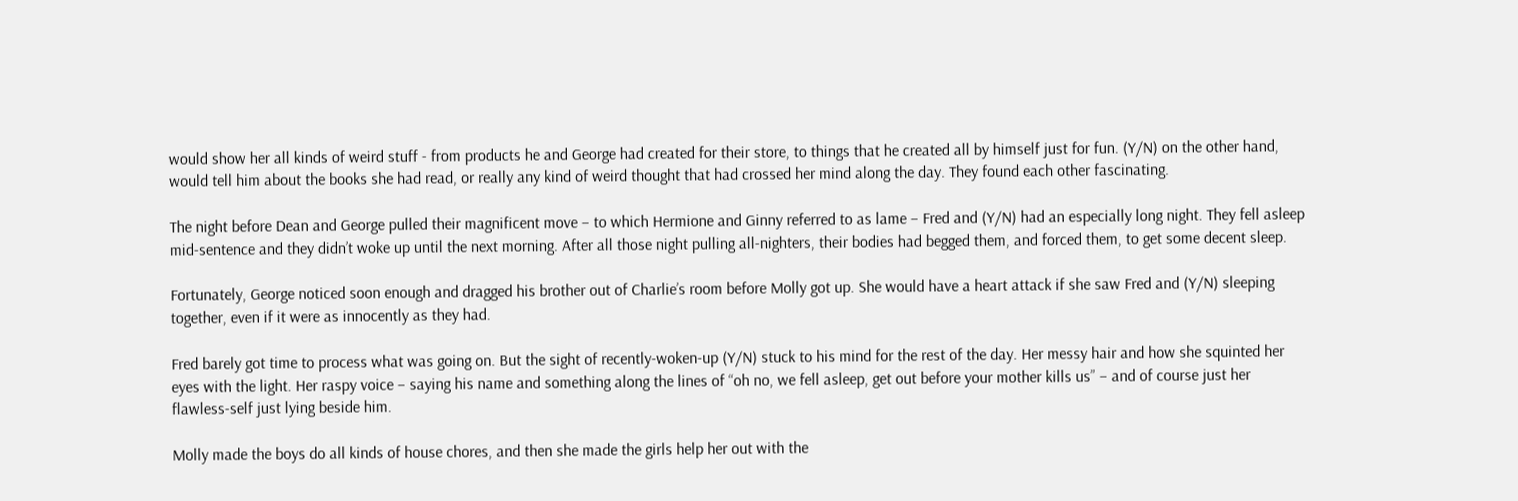would show her all kinds of weird stuff - from products he and George had created for their store, to things that he created all by himself just for fun. (Y/N) on the other hand, would tell him about the books she had read, or really any kind of weird thought that had crossed her mind along the day. They found each other fascinating.

The night before Dean and George pulled their magnificent move – to which Hermione and Ginny referred to as lame – Fred and (Y/N) had an especially long night. They fell asleep mid-sentence and they didn’t woke up until the next morning. After all those night pulling all-nighters, their bodies had begged them, and forced them, to get some decent sleep.

Fortunately, George noticed soon enough and dragged his brother out of Charlie’s room before Molly got up. She would have a heart attack if she saw Fred and (Y/N) sleeping together, even if it were as innocently as they had.

Fred barely got time to process what was going on. But the sight of recently-woken-up (Y/N) stuck to his mind for the rest of the day. Her messy hair and how she squinted her eyes with the light. Her raspy voice – saying his name and something along the lines of “oh no, we fell asleep, get out before your mother kills us” – and of course just her flawless-self just lying beside him.

Molly made the boys do all kinds of house chores, and then she made the girls help her out with the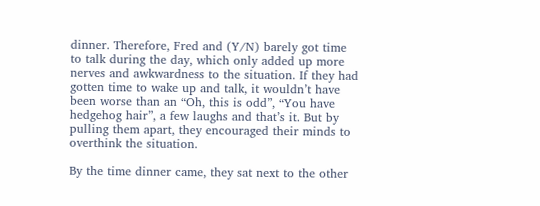dinner. Therefore, Fred and (Y/N) barely got time to talk during the day, which only added up more nerves and awkwardness to the situation. If they had gotten time to wake up and talk, it wouldn’t have been worse than an “Oh, this is odd”, “You have hedgehog hair”, a few laughs and that’s it. But by pulling them apart, they encouraged their minds to overthink the situation.

By the time dinner came, they sat next to the other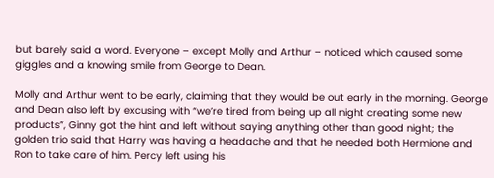but barely said a word. Everyone – except Molly and Arthur – noticed which caused some giggles and a knowing smile from George to Dean.

Molly and Arthur went to be early, claiming that they would be out early in the morning. George and Dean also left by excusing with “we’re tired from being up all night creating some new products”, Ginny got the hint and left without saying anything other than good night; the golden trio said that Harry was having a headache and that he needed both Hermione and Ron to take care of him. Percy left using his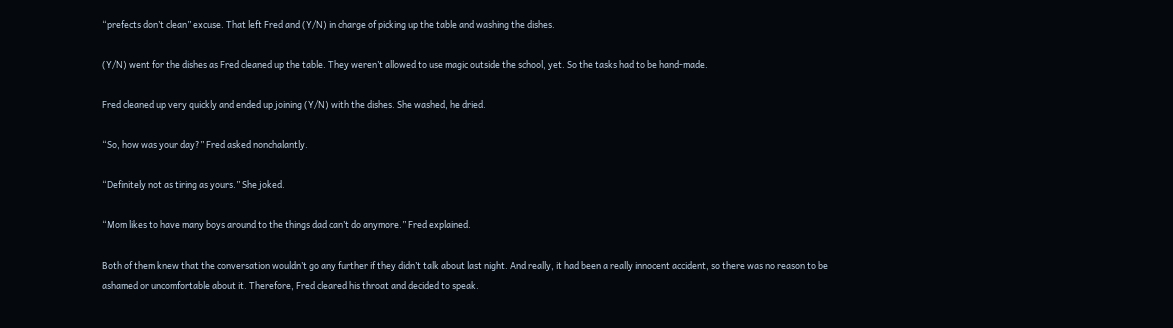“prefects don’t clean” excuse. That left Fred and (Y/N) in charge of picking up the table and washing the dishes.

(Y/N) went for the dishes as Fred cleaned up the table. They weren’t allowed to use magic outside the school, yet. So the tasks had to be hand-made.

Fred cleaned up very quickly and ended up joining (Y/N) with the dishes. She washed, he dried.

“So, how was your day?” Fred asked nonchalantly.

“Definitely not as tiring as yours.” She joked.

“Mom likes to have many boys around to the things dad can’t do anymore.” Fred explained.

Both of them knew that the conversation wouldn’t go any further if they didn’t talk about last night. And really, it had been a really innocent accident, so there was no reason to be ashamed or uncomfortable about it. Therefore, Fred cleared his throat and decided to speak.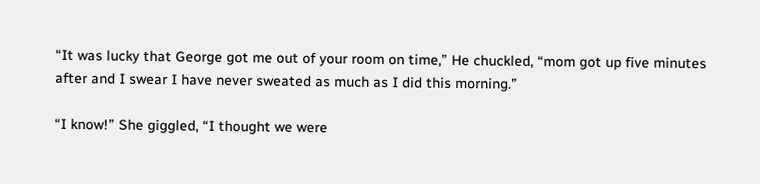“It was lucky that George got me out of your room on time,” He chuckled, “mom got up five minutes after and I swear I have never sweated as much as I did this morning.”

“I know!” She giggled, “I thought we were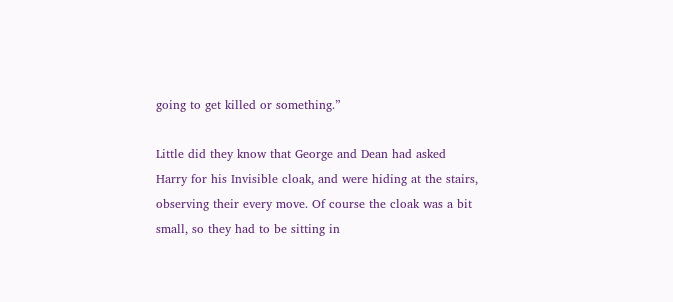going to get killed or something.”

Little did they know that George and Dean had asked Harry for his Invisible cloak, and were hiding at the stairs, observing their every move. Of course the cloak was a bit small, so they had to be sitting in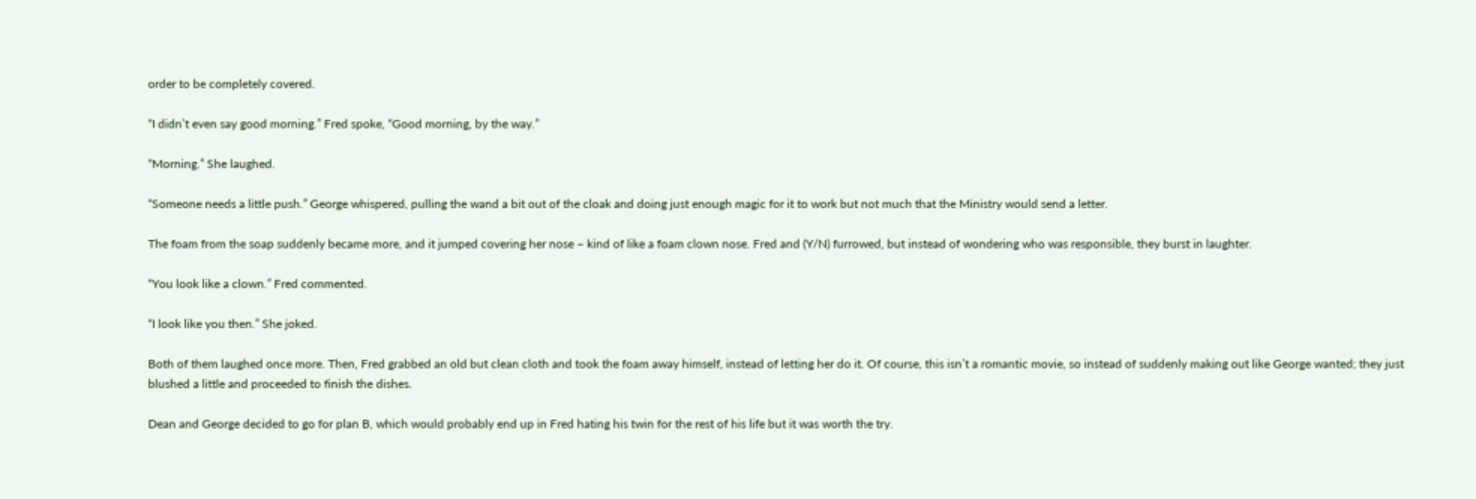order to be completely covered.

“I didn’t even say good morning.” Fred spoke, “Good morning, by the way.”

“Morning.” She laughed.

“Someone needs a little push.” George whispered, pulling the wand a bit out of the cloak and doing just enough magic for it to work but not much that the Ministry would send a letter.

The foam from the soap suddenly became more, and it jumped covering her nose – kind of like a foam clown nose. Fred and (Y/N) furrowed, but instead of wondering who was responsible, they burst in laughter.

“You look like a clown.” Fred commented.

“I look like you then.” She joked.

Both of them laughed once more. Then, Fred grabbed an old but clean cloth and took the foam away himself, instead of letting her do it. Of course, this isn’t a romantic movie, so instead of suddenly making out like George wanted; they just blushed a little and proceeded to finish the dishes.

Dean and George decided to go for plan B, which would probably end up in Fred hating his twin for the rest of his life but it was worth the try.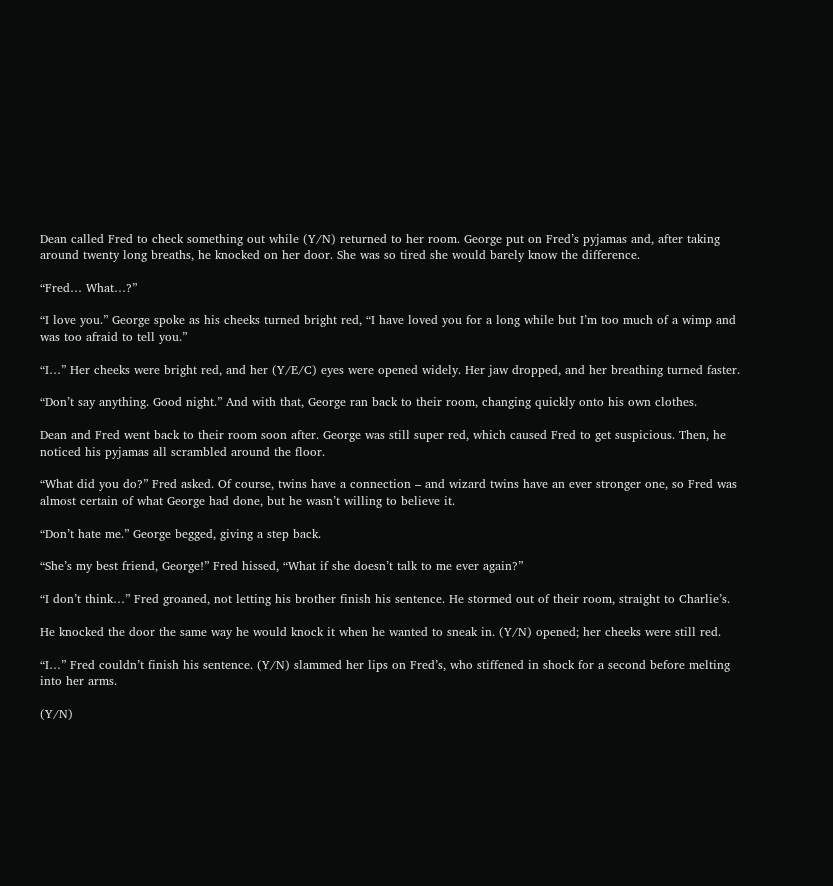Dean called Fred to check something out while (Y/N) returned to her room. George put on Fred’s pyjamas and, after taking around twenty long breaths, he knocked on her door. She was so tired she would barely know the difference.

“Fred… What…?”

“I love you.” George spoke as his cheeks turned bright red, “I have loved you for a long while but I’m too much of a wimp and was too afraid to tell you.”

“I…” Her cheeks were bright red, and her (Y/E/C) eyes were opened widely. Her jaw dropped, and her breathing turned faster.

“Don’t say anything. Good night.” And with that, George ran back to their room, changing quickly onto his own clothes.

Dean and Fred went back to their room soon after. George was still super red, which caused Fred to get suspicious. Then, he noticed his pyjamas all scrambled around the floor.

“What did you do?” Fred asked. Of course, twins have a connection – and wizard twins have an ever stronger one, so Fred was almost certain of what George had done, but he wasn’t willing to believe it.

“Don’t hate me.” George begged, giving a step back.

“She’s my best friend, George!” Fred hissed, “What if she doesn’t talk to me ever again?”

“I don’t think…” Fred groaned, not letting his brother finish his sentence. He stormed out of their room, straight to Charlie’s.

He knocked the door the same way he would knock it when he wanted to sneak in. (Y/N) opened; her cheeks were still red.

“I…” Fred couldn’t finish his sentence. (Y/N) slammed her lips on Fred’s, who stiffened in shock for a second before melting into her arms.

(Y/N)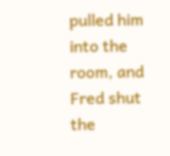pulled him into the room, and Fred shut the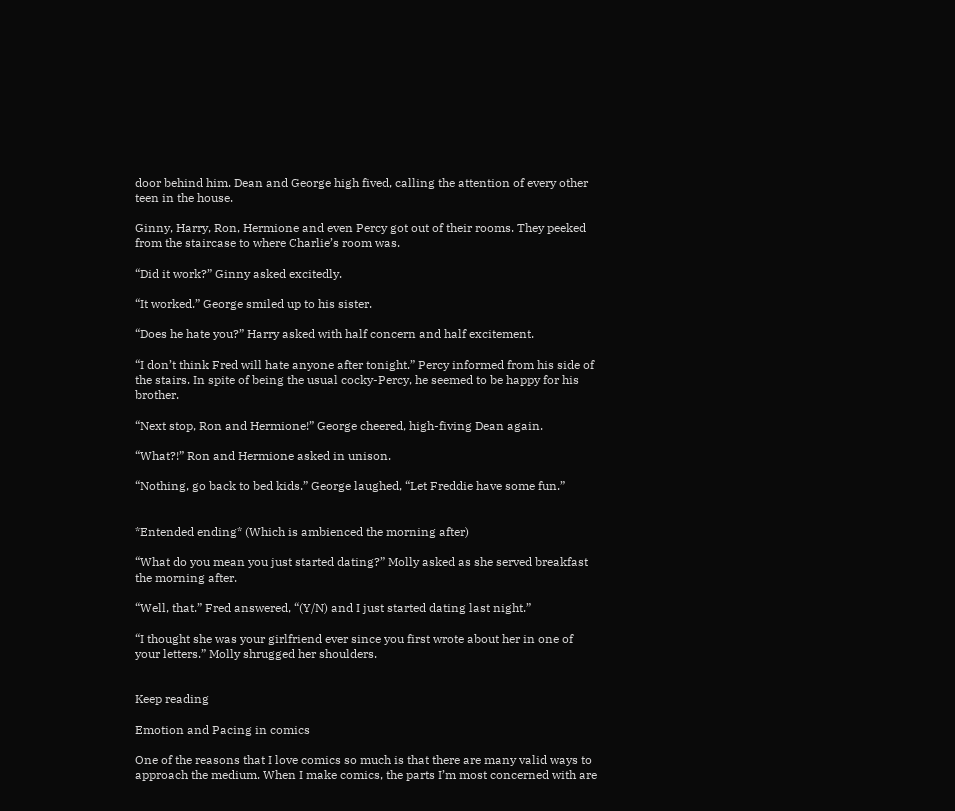door behind him. Dean and George high fived, calling the attention of every other teen in the house.

Ginny, Harry, Ron, Hermione and even Percy got out of their rooms. They peeked from the staircase to where Charlie’s room was.

“Did it work?” Ginny asked excitedly.

“It worked.” George smiled up to his sister.

“Does he hate you?” Harry asked with half concern and half excitement.

“I don’t think Fred will hate anyone after tonight.” Percy informed from his side of the stairs. In spite of being the usual cocky-Percy, he seemed to be happy for his brother.

“Next stop, Ron and Hermione!” George cheered, high-fiving Dean again.

“What?!” Ron and Hermione asked in unison.

“Nothing, go back to bed kids.” George laughed, “Let Freddie have some fun.”


*Entended ending* (Which is ambienced the morning after)

“What do you mean you just started dating?” Molly asked as she served breakfast the morning after.

“Well, that.” Fred answered, “(Y/N) and I just started dating last night.”

“I thought she was your girlfriend ever since you first wrote about her in one of your letters.” Molly shrugged her shoulders.


Keep reading

Emotion and Pacing in comics

One of the reasons that I love comics so much is that there are many valid ways to approach the medium. When I make comics, the parts I’m most concerned with are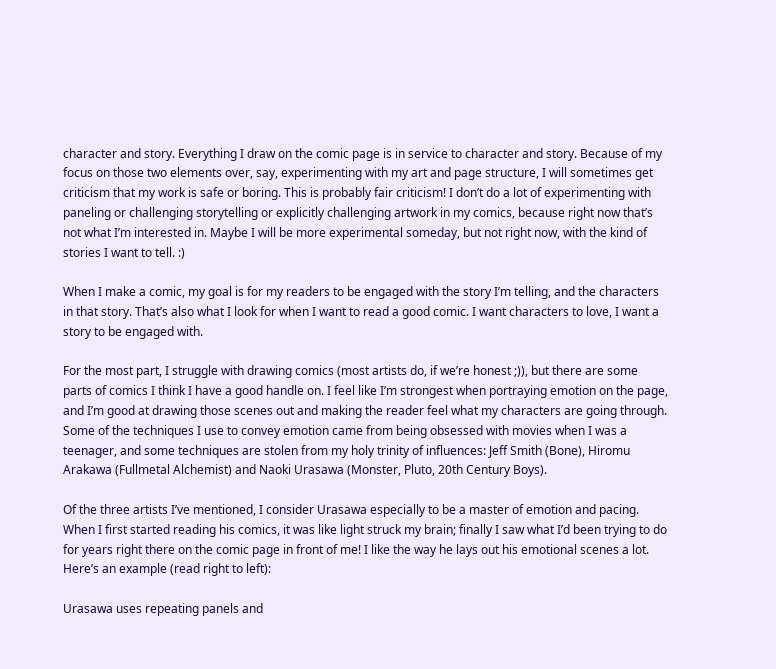character and story. Everything I draw on the comic page is in service to character and story. Because of my focus on those two elements over, say, experimenting with my art and page structure, I will sometimes get criticism that my work is safe or boring. This is probably fair criticism! I don’t do a lot of experimenting with paneling or challenging storytelling or explicitly challenging artwork in my comics, because right now that’s not what I’m interested in. Maybe I will be more experimental someday, but not right now, with the kind of stories I want to tell. :)

When I make a comic, my goal is for my readers to be engaged with the story I’m telling, and the characters in that story. That’s also what I look for when I want to read a good comic. I want characters to love, I want a story to be engaged with.

For the most part, I struggle with drawing comics (most artists do, if we’re honest ;)), but there are some parts of comics I think I have a good handle on. I feel like I’m strongest when portraying emotion on the page, and I’m good at drawing those scenes out and making the reader feel what my characters are going through. Some of the techniques I use to convey emotion came from being obsessed with movies when I was a teenager, and some techniques are stolen from my holy trinity of influences: Jeff Smith (Bone), Hiromu Arakawa (Fullmetal Alchemist) and Naoki Urasawa (Monster, Pluto, 20th Century Boys).

Of the three artists I’ve mentioned, I consider Urasawa especially to be a master of emotion and pacing. When I first started reading his comics, it was like light struck my brain; finally I saw what I’d been trying to do for years right there on the comic page in front of me! I like the way he lays out his emotional scenes a lot. Here’s an example (read right to left):

Urasawa uses repeating panels and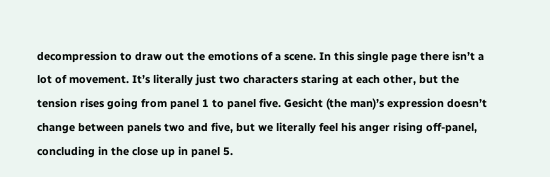decompression to draw out the emotions of a scene. In this single page there isn’t a lot of movement. It’s literally just two characters staring at each other, but the tension rises going from panel 1 to panel five. Gesicht (the man)’s expression doesn’t change between panels two and five, but we literally feel his anger rising off-panel, concluding in the close up in panel 5.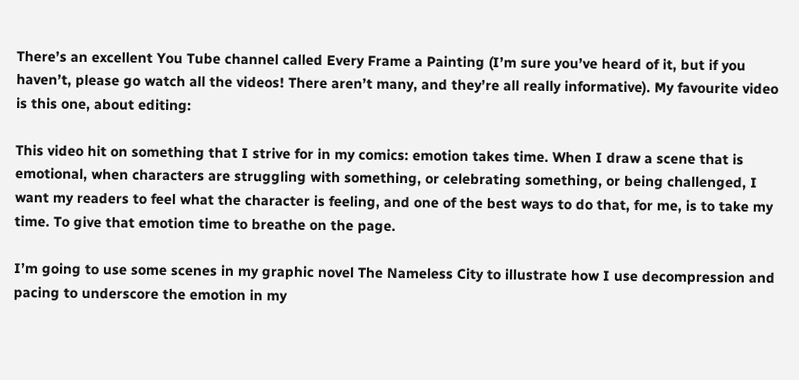There’s an excellent You Tube channel called Every Frame a Painting (I’m sure you’ve heard of it, but if you haven’t, please go watch all the videos! There aren’t many, and they’re all really informative). My favourite video is this one, about editing:

This video hit on something that I strive for in my comics: emotion takes time. When I draw a scene that is emotional, when characters are struggling with something, or celebrating something, or being challenged, I want my readers to feel what the character is feeling, and one of the best ways to do that, for me, is to take my time. To give that emotion time to breathe on the page.

I’m going to use some scenes in my graphic novel The Nameless City to illustrate how I use decompression and pacing to underscore the emotion in my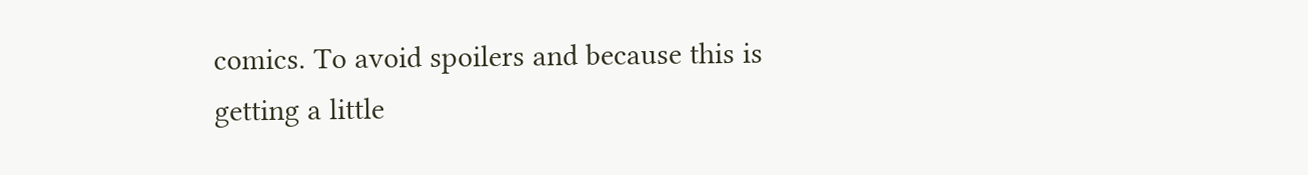comics. To avoid spoilers and because this is getting a little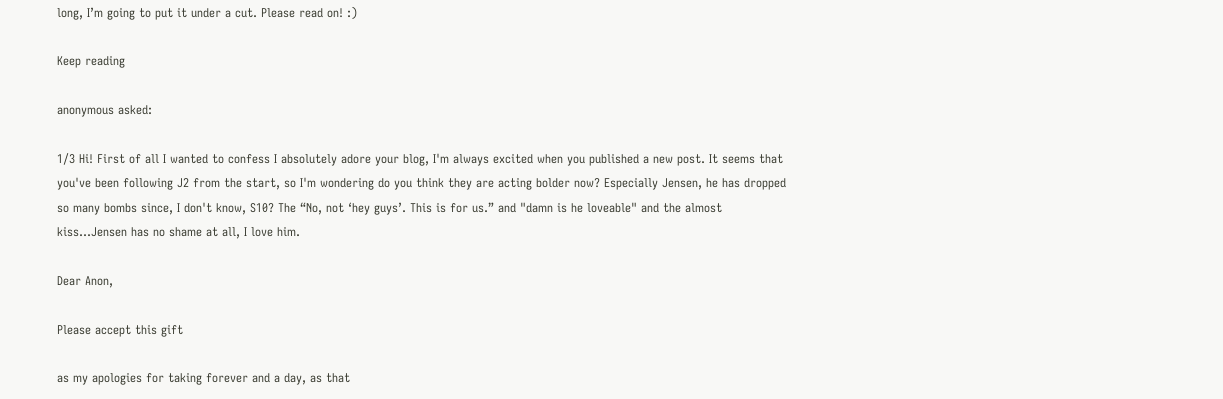long, I’m going to put it under a cut. Please read on! :)

Keep reading

anonymous asked:

1/3 Hi! First of all I wanted to confess I absolutely adore your blog, I'm always excited when you published a new post. It seems that you've been following J2 from the start, so I'm wondering do you think they are acting bolder now? Especially Jensen, he has dropped so many bombs since, I don't know, S10? The “No, not ‘hey guys’. This is for us.” and "damn is he loveable" and the almost kiss...Jensen has no shame at all, I love him.

Dear Anon,

Please accept this gift

as my apologies for taking forever and a day, as that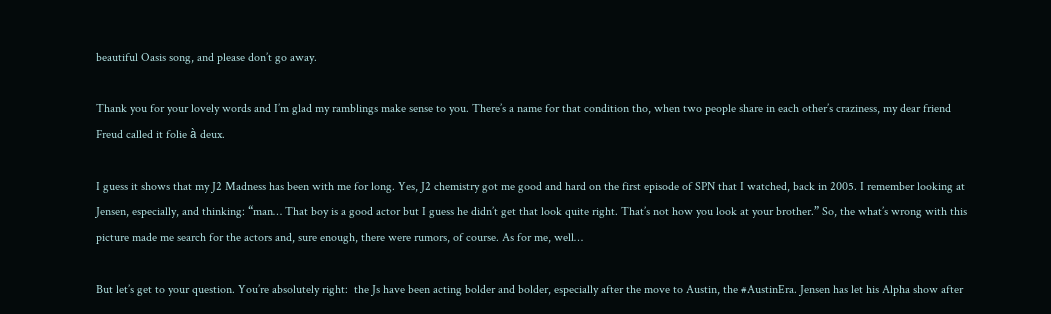beautiful Oasis song, and please don’t go away.

Thank you for your lovely words and I’m glad my ramblings make sense to you. There’s a name for that condition tho, when two people share in each other’s craziness, my dear friend Freud called it folie à deux.

I guess it shows that my J2 Madness has been with me for long. Yes, J2 chemistry got me good and hard on the first episode of SPN that I watched, back in 2005. I remember looking at Jensen, especially, and thinking: “man… That boy is a good actor but I guess he didn’t get that look quite right. That’s not how you look at your brother.” So, the what’s wrong with this picture made me search for the actors and, sure enough, there were rumors, of course. As for me, well…

But let’s get to your question. You’re absolutely right:  the Js have been acting bolder and bolder, especially after the move to Austin, the #AustinEra. Jensen has let his Alpha show after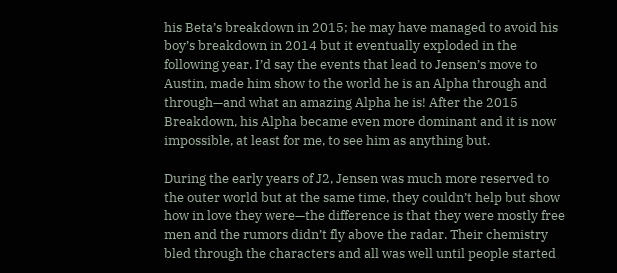his Beta’s breakdown in 2015; he may have managed to avoid his boy’s breakdown in 2014 but it eventually exploded in the following year. I’d say the events that lead to Jensen’s move to Austin, made him show to the world he is an Alpha through and through—and what an amazing Alpha he is! After the 2015 Breakdown, his Alpha became even more dominant and it is now impossible, at least for me, to see him as anything but.

During the early years of J2, Jensen was much more reserved to the outer world but at the same time, they couldn’t help but show how in love they were—the difference is that they were mostly free men and the rumors didn’t fly above the radar. Their chemistry bled through the characters and all was well until people started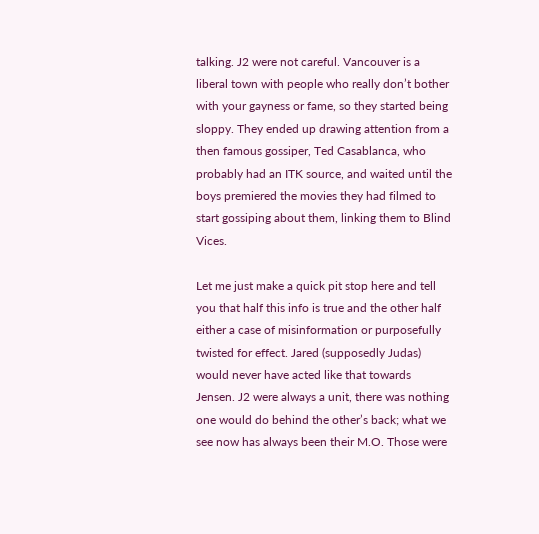talking. J2 were not careful. Vancouver is a liberal town with people who really don’t bother with your gayness or fame, so they started being sloppy. They ended up drawing attention from a then famous gossiper, Ted Casablanca, who probably had an ITK source, and waited until the boys premiered the movies they had filmed to start gossiping about them, linking them to Blind Vices.

Let me just make a quick pit stop here and tell you that half this info is true and the other half either a case of misinformation or purposefully twisted for effect. Jared (supposedly Judas) would never have acted like that towards Jensen. J2 were always a unit, there was nothing one would do behind the other’s back; what we see now has always been their M.O. Those were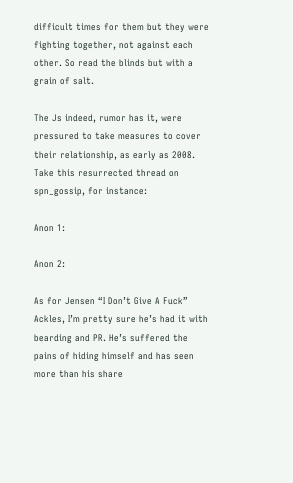difficult times for them but they were fighting together, not against each other. So read the blinds but with a grain of salt.

The Js indeed, rumor has it, were pressured to take measures to cover their relationship, as early as 2008. Take this resurrected thread on spn_gossip, for instance:

Anon 1:

Anon 2:

As for Jensen “I Don’t Give A Fuck” Ackles, I’m pretty sure he’s had it with bearding and PR. He’s suffered the pains of hiding himself and has seen more than his share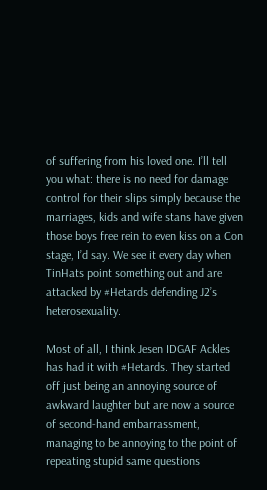of suffering from his loved one. I’ll tell you what: there is no need for damage control for their slips simply because the marriages, kids and wife stans have given those boys free rein to even kiss on a Con stage, I’d say. We see it every day when TinHats point something out and are attacked by #Hetards defending J2’s heterosexuality.

Most of all, I think Jesen IDGAF Ackles has had it with #Hetards. They started off just being an annoying source of awkward laughter but are now a source of second-hand embarrassment, managing to be annoying to the point of repeating stupid same questions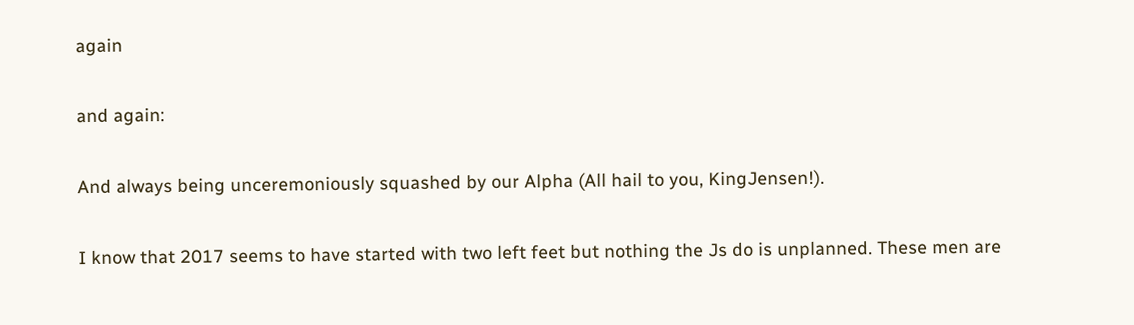again

and again:

And always being unceremoniously squashed by our Alpha (All hail to you, KingJensen!).

I know that 2017 seems to have started with two left feet but nothing the Js do is unplanned. These men are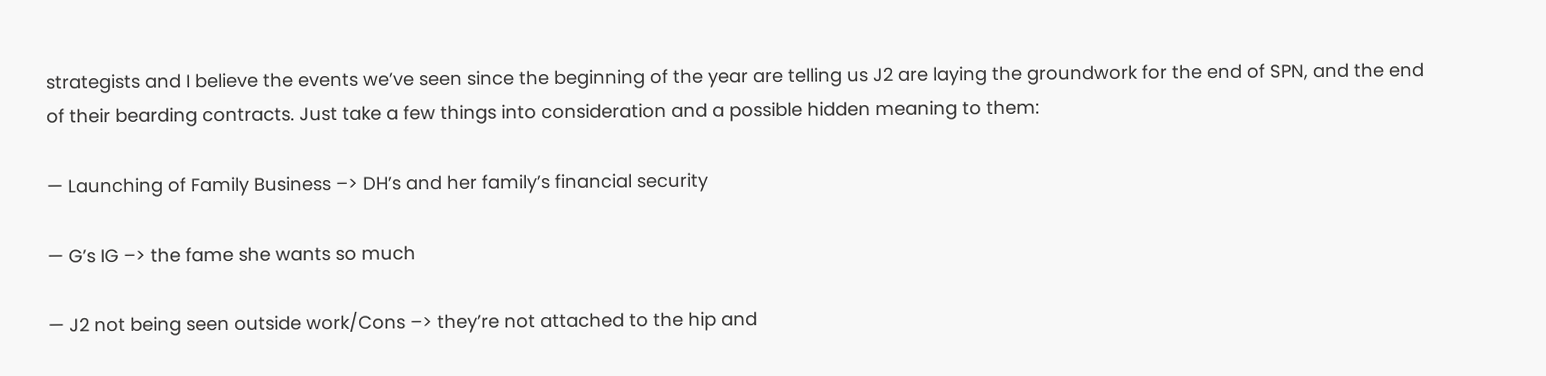strategists and I believe the events we’ve seen since the beginning of the year are telling us J2 are laying the groundwork for the end of SPN, and the end of their bearding contracts. Just take a few things into consideration and a possible hidden meaning to them:

— Launching of Family Business –> DH’s and her family’s financial security

— G’s IG –> the fame she wants so much

— J2 not being seen outside work/Cons –> they’re not attached to the hip and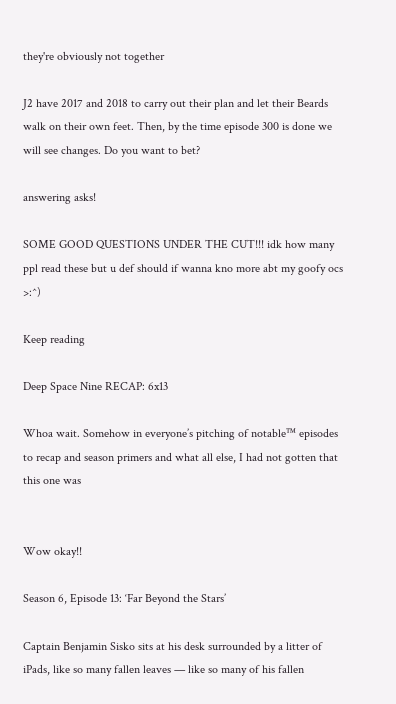they're obviously not together

J2 have 2017 and 2018 to carry out their plan and let their Beards walk on their own feet. Then, by the time episode 300 is done we will see changes. Do you want to bet?

answering asks!

SOME GOOD QUESTIONS UNDER THE CUT!!! idk how many ppl read these but u def should if wanna kno more abt my goofy ocs >:^)

Keep reading

Deep Space Nine RECAP: 6x13

Whoa wait. Somehow in everyone’s pitching of notable™ episodes to recap and season primers and what all else, I had not gotten that this one was


Wow okay!!

Season 6, Episode 13: ‘Far Beyond the Stars’

Captain Benjamin Sisko sits at his desk surrounded by a litter of iPads, like so many fallen leaves — like so many of his fallen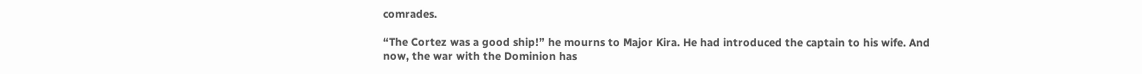comrades.

“The Cortez was a good ship!” he mourns to Major Kira. He had introduced the captain to his wife. And now, the war with the Dominion has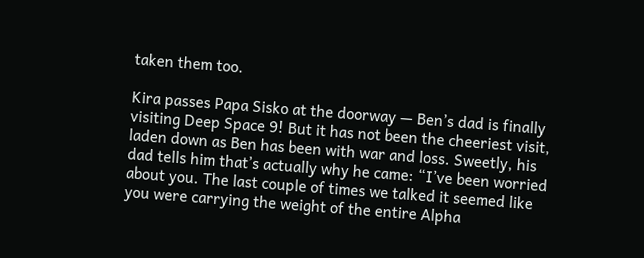taken them too.

Kira passes Papa Sisko at the doorway — Ben’s dad is finally visiting Deep Space 9! But it has not been the cheeriest visit, laden down as Ben has been with war and loss. Sweetly, his dad tells him that’s actually why he came: “I’ve been worried about you. The last couple of times we talked it seemed like you were carrying the weight of the entire Alpha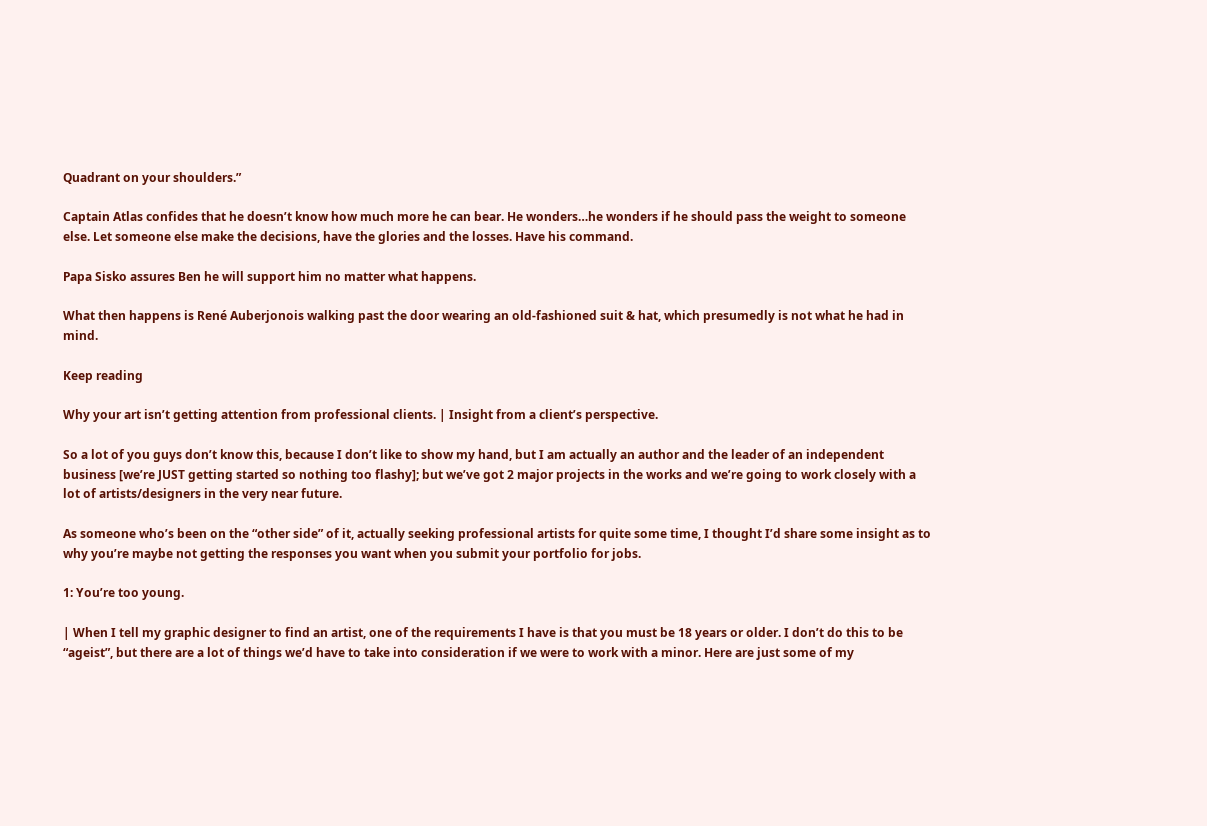Quadrant on your shoulders.”

Captain Atlas confides that he doesn’t know how much more he can bear. He wonders…he wonders if he should pass the weight to someone else. Let someone else make the decisions, have the glories and the losses. Have his command.

Papa Sisko assures Ben he will support him no matter what happens.

What then happens is René Auberjonois walking past the door wearing an old-fashioned suit & hat, which presumedly is not what he had in mind.

Keep reading

Why your art isn’t getting attention from professional clients. | Insight from a client’s perspective.

So a lot of you guys don’t know this, because I don’t like to show my hand, but I am actually an author and the leader of an independent business [we’re JUST getting started so nothing too flashy]; but we’ve got 2 major projects in the works and we’re going to work closely with a lot of artists/designers in the very near future.

As someone who’s been on the “other side” of it, actually seeking professional artists for quite some time, I thought I’d share some insight as to why you’re maybe not getting the responses you want when you submit your portfolio for jobs.

1: You’re too young.

| When I tell my graphic designer to find an artist, one of the requirements I have is that you must be 18 years or older. I don’t do this to be “ageist”, but there are a lot of things we’d have to take into consideration if we were to work with a minor. Here are just some of my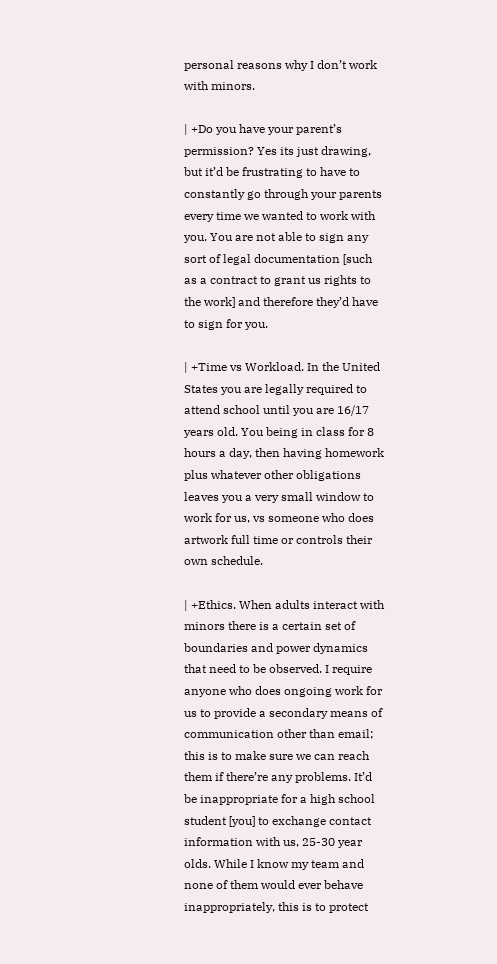personal reasons why I don’t work with minors.

| +Do you have your parent’s permission? Yes its just drawing, but it’d be frustrating to have to constantly go through your parents every time we wanted to work with you. You are not able to sign any sort of legal documentation [such as a contract to grant us rights to the work] and therefore they’d have to sign for you.

| +Time vs Workload. In the United States you are legally required to attend school until you are 16/17 years old. You being in class for 8 hours a day, then having homework plus whatever other obligations leaves you a very small window to work for us, vs someone who does artwork full time or controls their own schedule.

| +Ethics. When adults interact with minors there is a certain set of boundaries and power dynamics that need to be observed. I require anyone who does ongoing work for us to provide a secondary means of communication other than email; this is to make sure we can reach them if there’re any problems. It’d be inappropriate for a high school student [you] to exchange contact information with us, 25-30 year olds. While I know my team and none of them would ever behave inappropriately, this is to protect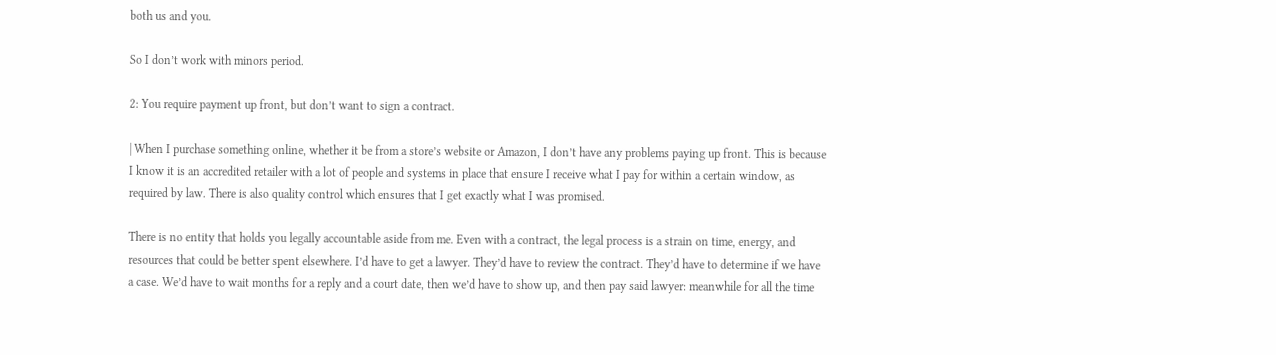both us and you.

So I don’t work with minors period.

2: You require payment up front, but don’t want to sign a contract.

| When I purchase something online, whether it be from a store’s website or Amazon, I don’t have any problems paying up front. This is because I know it is an accredited retailer with a lot of people and systems in place that ensure I receive what I pay for within a certain window, as required by law. There is also quality control which ensures that I get exactly what I was promised.

There is no entity that holds you legally accountable aside from me. Even with a contract, the legal process is a strain on time, energy, and resources that could be better spent elsewhere. I’d have to get a lawyer. They’d have to review the contract. They’d have to determine if we have a case. We’d have to wait months for a reply and a court date, then we’d have to show up, and then pay said lawyer: meanwhile for all the time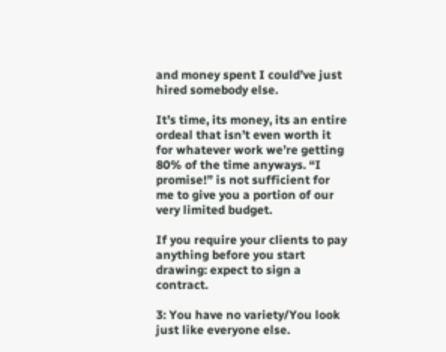and money spent I could’ve just hired somebody else.

It’s time, its money, its an entire ordeal that isn’t even worth it for whatever work we’re getting 80% of the time anyways. “I promise!” is not sufficient for me to give you a portion of our very limited budget.

If you require your clients to pay anything before you start drawing: expect to sign a contract.

3: You have no variety/You look just like everyone else.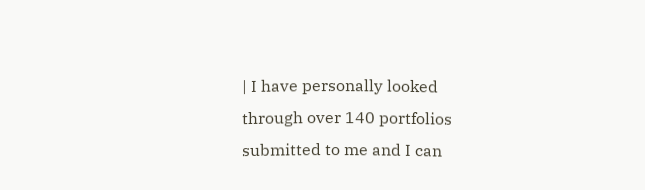| I have personally looked through over 140 portfolios submitted to me and I can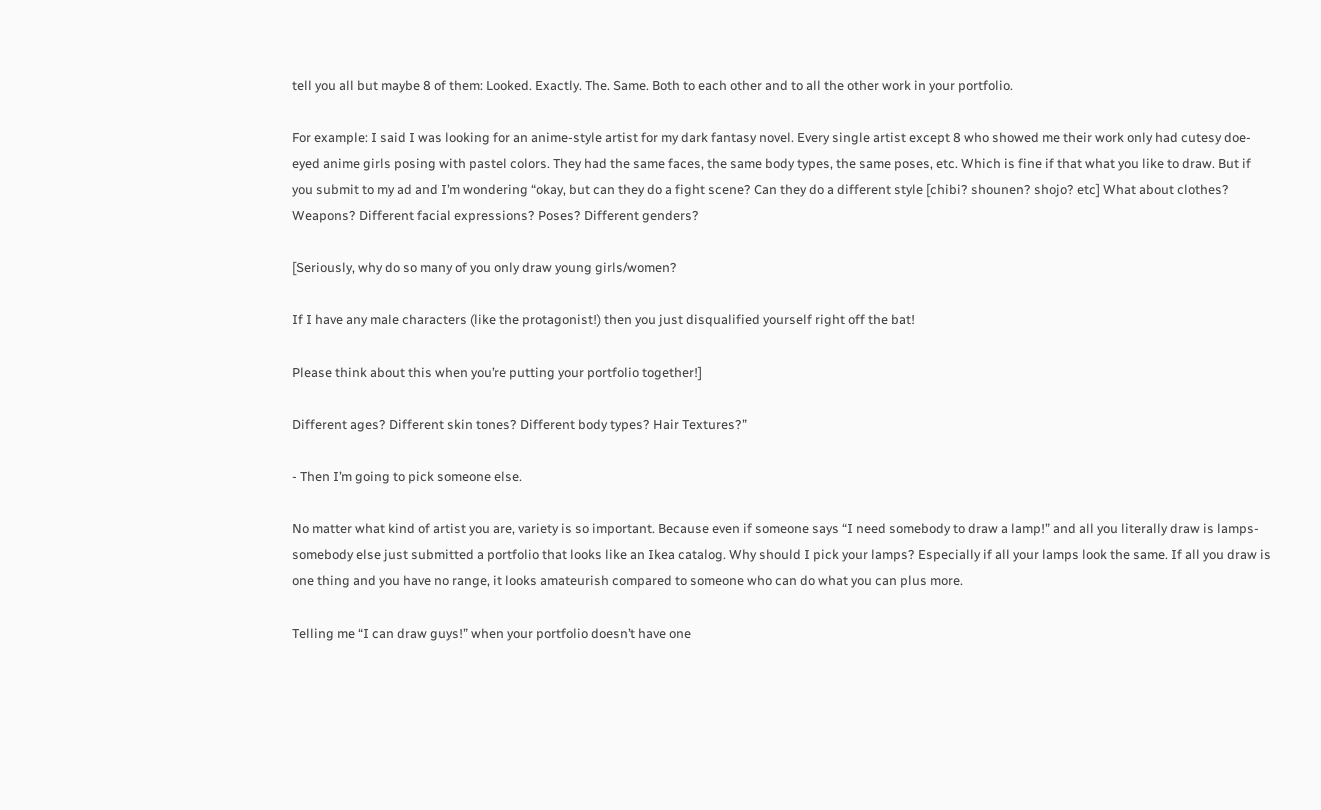tell you all but maybe 8 of them: Looked. Exactly. The. Same. Both to each other and to all the other work in your portfolio.

For example: I said I was looking for an anime-style artist for my dark fantasy novel. Every single artist except 8 who showed me their work only had cutesy doe-eyed anime girls posing with pastel colors. They had the same faces, the same body types, the same poses, etc. Which is fine if that what you like to draw. But if you submit to my ad and I’m wondering “okay, but can they do a fight scene? Can they do a different style [chibi? shounen? shojo? etc] What about clothes? Weapons? Different facial expressions? Poses? Different genders?

[Seriously, why do so many of you only draw young girls/women?

If I have any male characters (like the protagonist!) then you just disqualified yourself right off the bat!

Please think about this when you’re putting your portfolio together!]

Different ages? Different skin tones? Different body types? Hair Textures?”

- Then I’m going to pick someone else.

No matter what kind of artist you are, variety is so important. Because even if someone says “I need somebody to draw a lamp!” and all you literally draw is lamps- somebody else just submitted a portfolio that looks like an Ikea catalog. Why should I pick your lamps? Especially if all your lamps look the same. If all you draw is one thing and you have no range, it looks amateurish compared to someone who can do what you can plus more.

Telling me “I can draw guys!” when your portfolio doesn’t have one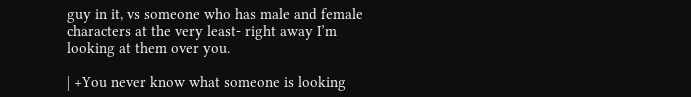guy in it, vs someone who has male and female characters at the very least- right away I’m looking at them over you.

| +You never know what someone is looking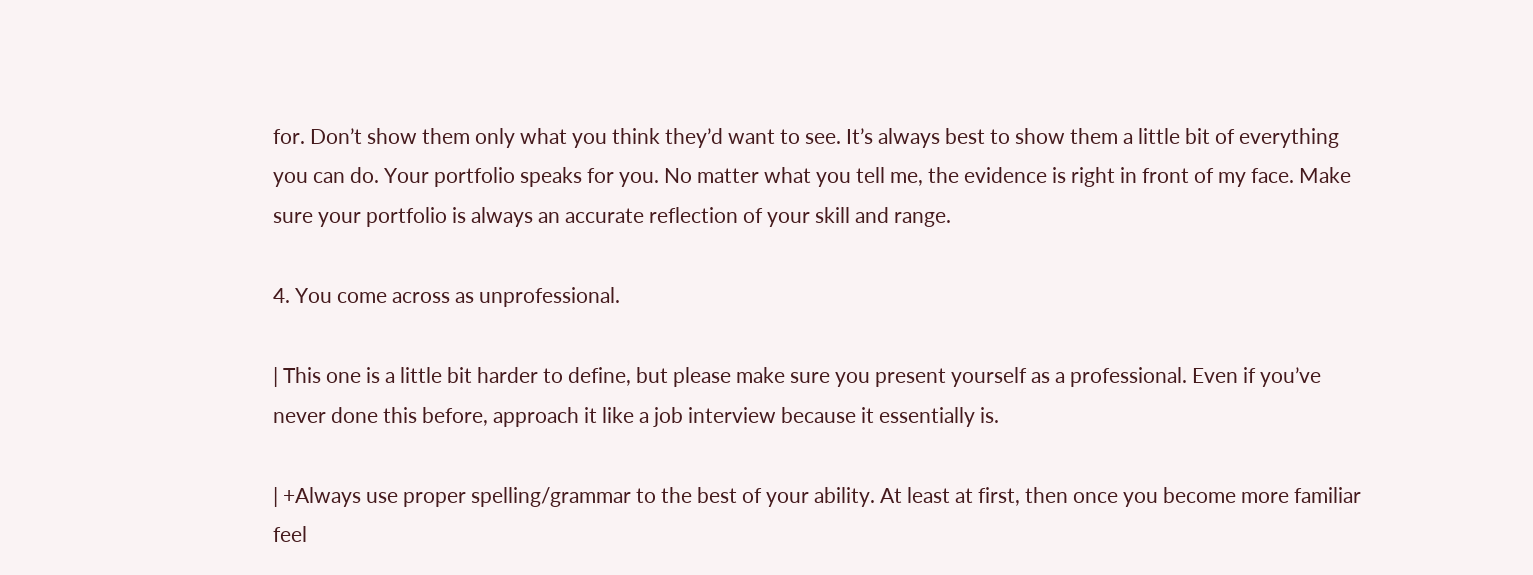for. Don’t show them only what you think they’d want to see. It’s always best to show them a little bit of everything you can do. Your portfolio speaks for you. No matter what you tell me, the evidence is right in front of my face. Make sure your portfolio is always an accurate reflection of your skill and range.

4. You come across as unprofessional.

| This one is a little bit harder to define, but please make sure you present yourself as a professional. Even if you’ve never done this before, approach it like a job interview because it essentially is.

| +Always use proper spelling/grammar to the best of your ability. At least at first, then once you become more familiar feel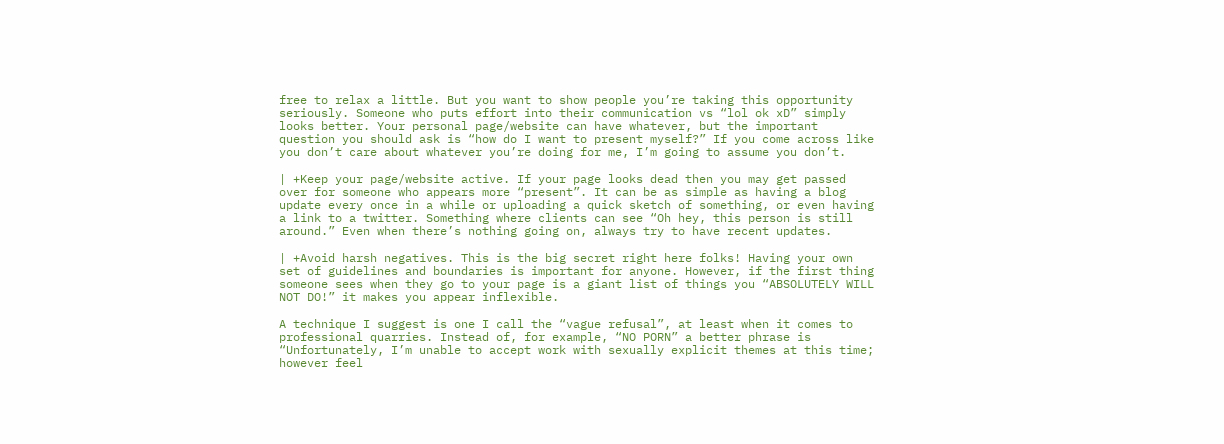free to relax a little. But you want to show people you’re taking this opportunity seriously. Someone who puts effort into their communication vs “lol ok xD” simply looks better. Your personal page/website can have whatever, but the important question you should ask is “how do I want to present myself?” If you come across like you don’t care about whatever you’re doing for me, I’m going to assume you don’t.

| +Keep your page/website active. If your page looks dead then you may get passed over for someone who appears more “present”. It can be as simple as having a blog update every once in a while or uploading a quick sketch of something, or even having a link to a twitter. Something where clients can see “Oh hey, this person is still around.” Even when there’s nothing going on, always try to have recent updates.

| +Avoid harsh negatives. This is the big secret right here folks! Having your own set of guidelines and boundaries is important for anyone. However, if the first thing someone sees when they go to your page is a giant list of things you “ABSOLUTELY WILL NOT DO!” it makes you appear inflexible.

A technique I suggest is one I call the “vague refusal”, at least when it comes to professional quarries. Instead of, for example, “NO PORN” a better phrase is “Unfortunately, I’m unable to accept work with sexually explicit themes at this time; however feel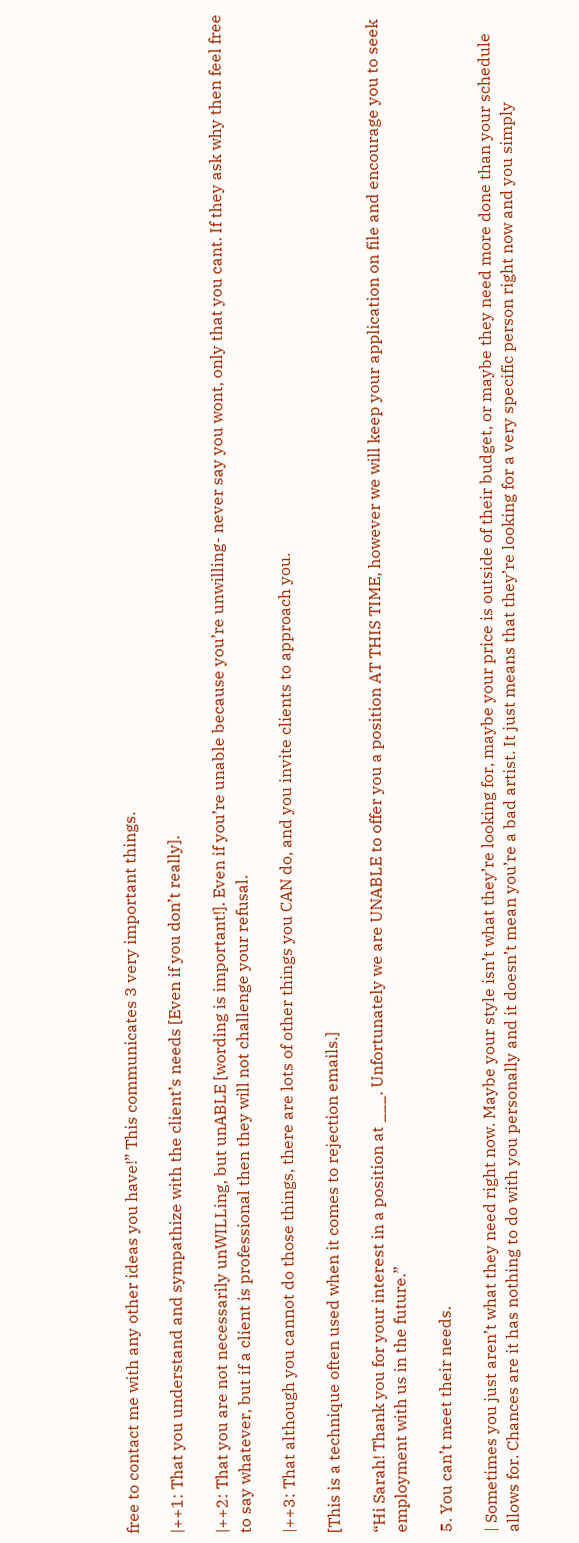free to contact me with any other ideas you have!” This communicates 3 very important things.

|++1: That you understand and sympathize with the client’s needs [Even if you don’t really].

|++2: That you are not necessarily unWILLing, but unABLE [wording is important!]. Even if you’re unable because you’re unwilling- never say you wont, only that you cant. If they ask why then feel free to say whatever, but if a client is professional then they will not challenge your refusal.

|++3: That although you cannot do those things, there are lots of other things you CAN do, and you invite clients to approach you.

[This is a technique often used when it comes to rejection emails.]

“Hi Sarah! Thank you for your interest in a position at ___. Unfortunately we are UNABLE to offer you a position AT THIS TIME, however we will keep your application on file and encourage you to seek employment with us in the future.”

5. You can’t meet their needs.

| Sometimes you just aren’t what they need right now. Maybe your style isn’t what they’re looking for, maybe your price is outside of their budget, or maybe they need more done than your schedule allows for. Chances are it has nothing to do with you personally and it doesn’t mean you’re a bad artist. It just means that they’re looking for a very specific person right now and you simply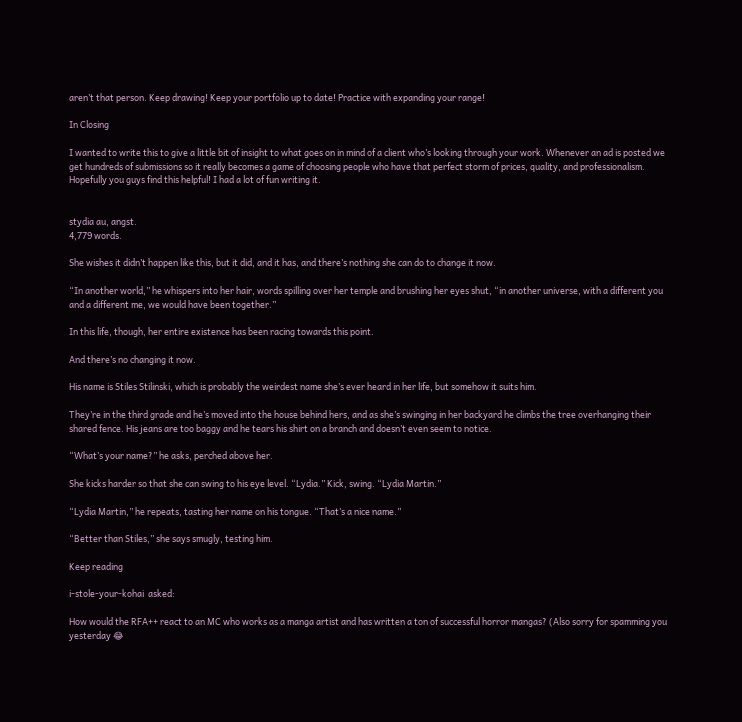aren’t that person. Keep drawing! Keep your portfolio up to date! Practice with expanding your range!

In Closing

I wanted to write this to give a little bit of insight to what goes on in mind of a client who’s looking through your work. Whenever an ad is posted we get hundreds of submissions so it really becomes a game of choosing people who have that perfect storm of prices, quality, and professionalism. Hopefully you guys find this helpful! I had a lot of fun writing it.


stydia au, angst.
4,779 words.

She wishes it didn’t happen like this, but it did, and it has, and there’s nothing she can do to change it now.

“In another world,” he whispers into her hair, words spilling over her temple and brushing her eyes shut, “in another universe, with a different you and a different me, we would have been together.”

In this life, though, her entire existence has been racing towards this point.

And there’s no changing it now.

His name is Stiles Stilinski, which is probably the weirdest name she’s ever heard in her life, but somehow it suits him.

They’re in the third grade and he’s moved into the house behind hers, and as she’s swinging in her backyard he climbs the tree overhanging their shared fence. His jeans are too baggy and he tears his shirt on a branch and doesn’t even seem to notice.

“What’s your name?” he asks, perched above her.

She kicks harder so that she can swing to his eye level. “Lydia.” Kick, swing. “Lydia Martin.”

“Lydia Martin,” he repeats, tasting her name on his tongue. “That’s a nice name.”

“Better than Stiles,” she says smugly, testing him.

Keep reading

i-stole-your-kohai  asked:

How would the RFA++ react to an MC who works as a manga artist and has written a ton of successful horror mangas? (Also sorry for spamming you yesterday 😂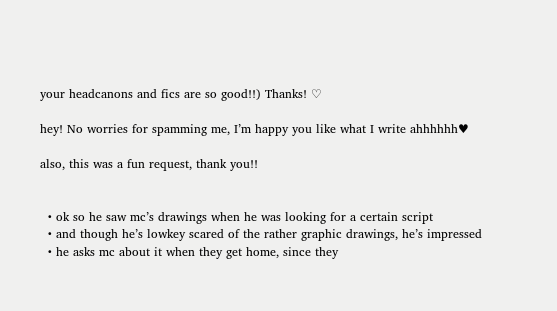your headcanons and fics are so good!!) Thanks! ♡

hey! No worries for spamming me, I’m happy you like what I write ahhhhhh♥

also, this was a fun request, thank you!!


  • ok so he saw mc’s drawings when he was looking for a certain script
  • and though he’s lowkey scared of the rather graphic drawings, he’s impressed
  • he asks mc about it when they get home, since they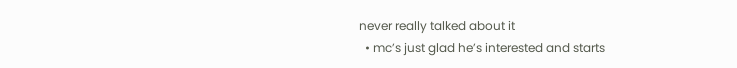never really talked about it
  • mc’s just glad he’s interested and starts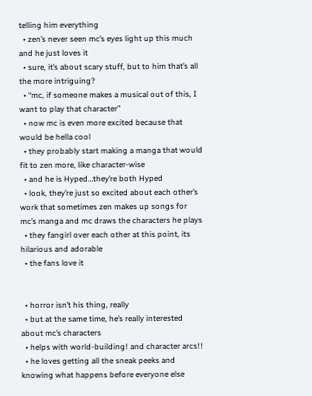telling him everything
  • zen’s never seen mc’s eyes light up this much and he just loves it
  • sure, it’s about scary stuff, but to him that’s all the more intriguing?
  • “mc, if someone makes a musical out of this, I want to play that character”
  • now mc is even more excited because that would be hella cool
  • they probably start making a manga that would fit to zen more, like character-wise
  • and he is Hyped…they’re both Hyped
  • look, they’re just so excited about each other’s work that sometimes zen makes up songs for mc’s manga and mc draws the characters he plays
  • they fangirl over each other at this point, its hilarious and adorable
  • the fans love it


  • horror isn’t his thing, really
  • but at the same time, he’s really interested about mc’s characters
  • helps with world-building! and character arcs!!
  • he loves getting all the sneak peeks and knowing what happens before everyone else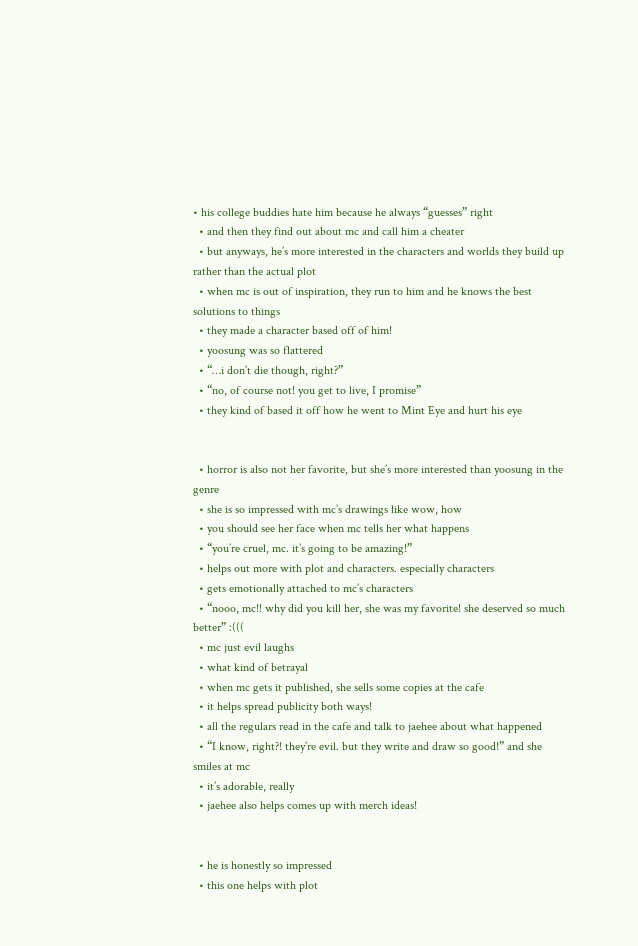• his college buddies hate him because he always “guesses” right
  • and then they find out about mc and call him a cheater
  • but anyways, he’s more interested in the characters and worlds they build up rather than the actual plot
  • when mc is out of inspiration, they run to him and he knows the best solutions to things
  • they made a character based off of him!
  • yoosung was so flattered
  • “…i don’t die though, right?”
  • “no, of course not! you get to live, I promise”
  • they kind of based it off how he went to Mint Eye and hurt his eye


  • horror is also not her favorite, but she’s more interested than yoosung in the genre
  • she is so impressed with mc’s drawings like wow, how
  • you should see her face when mc tells her what happens
  • “you’re cruel, mc. it’s going to be amazing!”
  • helps out more with plot and characters. especially characters
  • gets emotionally attached to mc’s characters
  • “nooo, mc!! why did you kill her, she was my favorite! she deserved so much better” :(((
  • mc just evil laughs
  • what kind of betrayal
  • when mc gets it published, she sells some copies at the cafe
  • it helps spread publicity both ways!
  • all the regulars read in the cafe and talk to jaehee about what happened
  • “I know, right?! they’re evil. but they write and draw so good!” and she smiles at mc
  • it’s adorable, really
  • jaehee also helps comes up with merch ideas!


  • he is honestly so impressed
  • this one helps with plot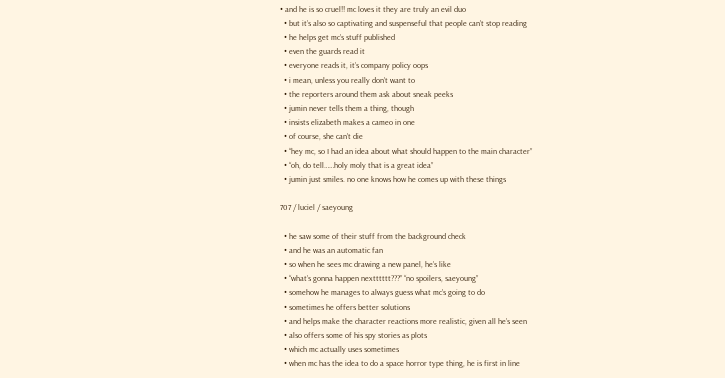• and he is so cruel!! mc loves it they are truly an evil duo
  • but it’s also so captivating and suspenseful that people can’t stop reading
  • he helps get mc’s stuff published
  • even the guards read it
  • everyone reads it, it’s company policy oops
  • i mean, unless you really don’t want to
  • the reporters around them ask about sneak peeks
  • jumin never tells them a thing, though
  • insists elizabeth makes a cameo in one
  • of course, she can’t die
  • “hey mc, so I had an idea about what should happen to the main character”
  • “oh, do tell……holy moly that is a great idea”
  • jumin just smiles. no one knows how he comes up with these things

707 / luciel / saeyoung

  • he saw some of their stuff from the background check
  • and he was an automatic fan
  • so when he sees mc drawing a new panel, he’s like
  • “what’s gonna happen nextttttt???” “no spoilers, saeyoung”
  • somehow he manages to always guess what mc’s going to do
  • sometimes he offers better solutions
  • and helps make the character reactions more realistic, given all he’s seen
  • also offers some of his spy stories as plots
  • which mc actually uses sometimes
  • when mc has the idea to do a space horror type thing, he is first in line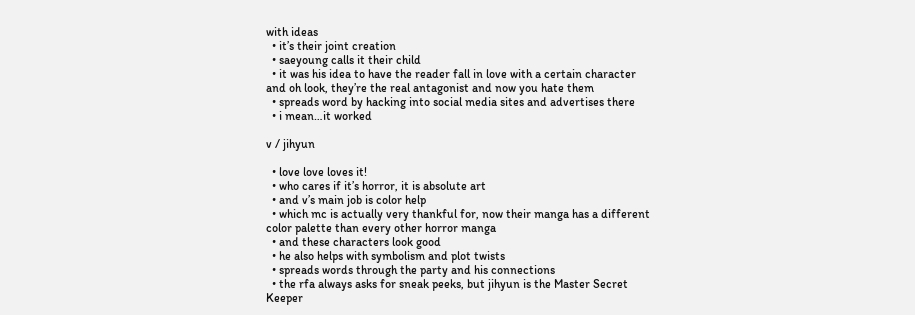with ideas
  • it’s their joint creation
  • saeyoung calls it their child
  • it was his idea to have the reader fall in love with a certain character and oh look, they’re the real antagonist and now you hate them
  • spreads word by hacking into social media sites and advertises there
  • i mean…it worked

v / jihyun

  • love love loves it!
  • who cares if it’s horror, it is absolute art
  • and v’s main job is color help
  • which mc is actually very thankful for, now their manga has a different color palette than every other horror manga
  • and these characters look good
  • he also helps with symbolism and plot twists
  • spreads words through the party and his connections
  • the rfa always asks for sneak peeks, but jihyun is the Master Secret Keeper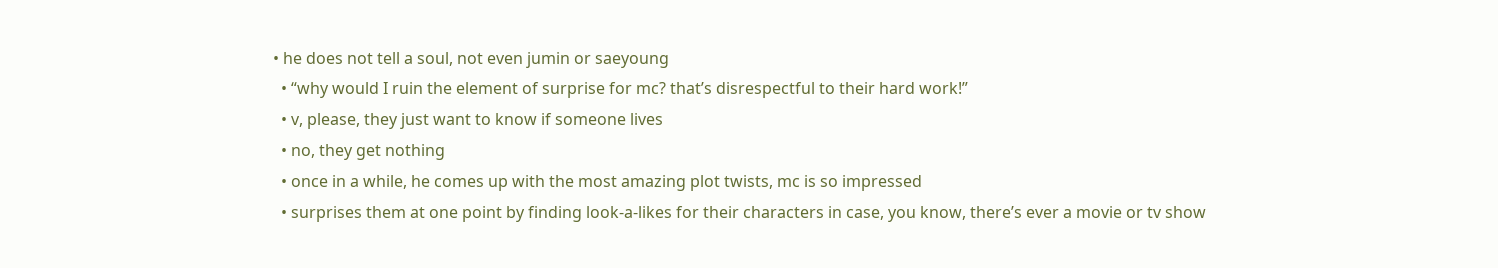• he does not tell a soul, not even jumin or saeyoung
  • “why would I ruin the element of surprise for mc? that’s disrespectful to their hard work!”
  • v, please, they just want to know if someone lives
  • no, they get nothing
  • once in a while, he comes up with the most amazing plot twists, mc is so impressed
  • surprises them at one point by finding look-a-likes for their characters in case, you know, there’s ever a movie or tv show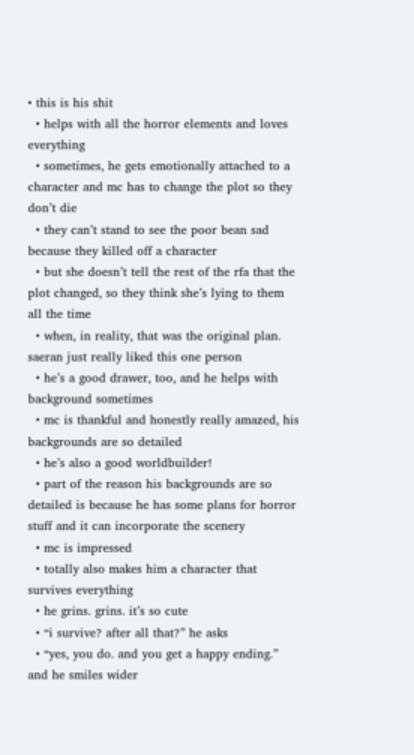• this is his shit
  • helps with all the horror elements and loves everything
  • sometimes, he gets emotionally attached to a character and mc has to change the plot so they don’t die
  • they can’t stand to see the poor bean sad because they killed off a character
  • but she doesn’t tell the rest of the rfa that the plot changed, so they think she’s lying to them all the time
  • when, in reality, that was the original plan. saeran just really liked this one person
  • he’s a good drawer, too, and he helps with background sometimes
  • mc is thankful and honestly really amazed, his backgrounds are so detailed
  • he’s also a good worldbuilder!
  • part of the reason his backgrounds are so detailed is because he has some plans for horror stuff and it can incorporate the scenery
  • mc is impressed
  • totally also makes him a character that survives everything
  • he grins. grins. it’s so cute
  • “i survive? after all that?” he asks
  • “yes, you do. and you get a happy ending.” and he smiles wider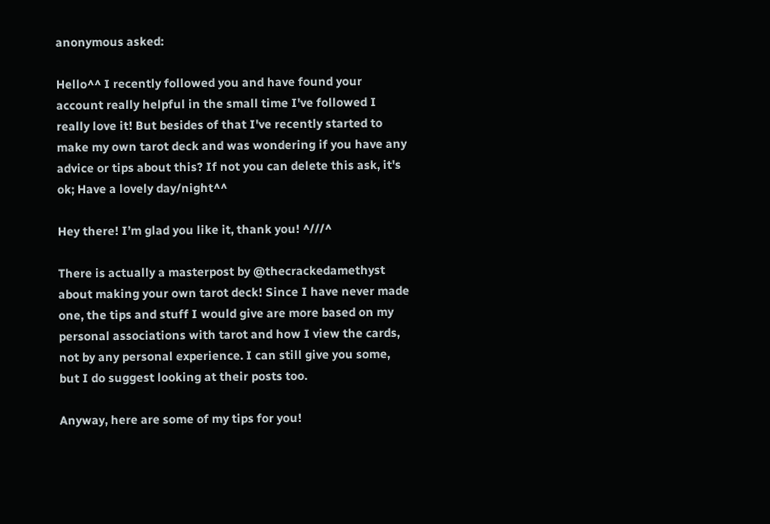anonymous asked:

Hello^^ I recently followed you and have found your account really helpful in the small time I've followed I really love it! But besides of that I've recently started to make my own tarot deck and was wondering if you have any advice or tips about this? If not you can delete this ask, it's ok; Have a lovely day/night^^

Hey there! I’m glad you like it, thank you! ^///^

There is actually a masterpost by @thecrackedamethyst about making your own tarot deck! Since I have never made one, the tips and stuff I would give are more based on my personal associations with tarot and how I view the cards, not by any personal experience. I can still give you some, but I do suggest looking at their posts too.

Anyway, here are some of my tips for you!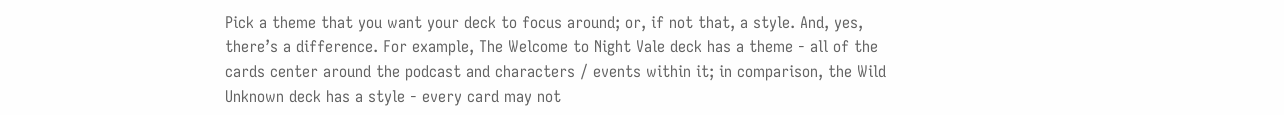Pick a theme that you want your deck to focus around; or, if not that, a style. And, yes, there’s a difference. For example, The Welcome to Night Vale deck has a theme - all of the cards center around the podcast and characters / events within it; in comparison, the Wild Unknown deck has a style - every card may not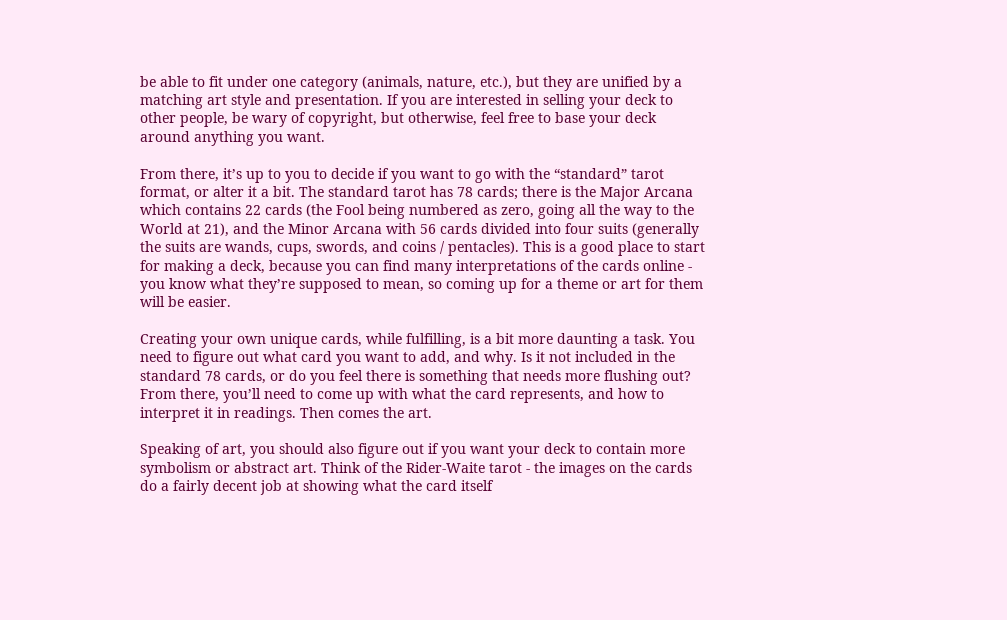be able to fit under one category (animals, nature, etc.), but they are unified by a matching art style and presentation. If you are interested in selling your deck to other people, be wary of copyright, but otherwise, feel free to base your deck around anything you want.

From there, it’s up to you to decide if you want to go with the “standard” tarot format, or alter it a bit. The standard tarot has 78 cards; there is the Major Arcana which contains 22 cards (the Fool being numbered as zero, going all the way to the World at 21), and the Minor Arcana with 56 cards divided into four suits (generally the suits are wands, cups, swords, and coins / pentacles). This is a good place to start for making a deck, because you can find many interpretations of the cards online - you know what they’re supposed to mean, so coming up for a theme or art for them will be easier.

Creating your own unique cards, while fulfilling, is a bit more daunting a task. You need to figure out what card you want to add, and why. Is it not included in the standard 78 cards, or do you feel there is something that needs more flushing out? From there, you’ll need to come up with what the card represents, and how to interpret it in readings. Then comes the art.

Speaking of art, you should also figure out if you want your deck to contain more symbolism or abstract art. Think of the Rider-Waite tarot - the images on the cards do a fairly decent job at showing what the card itself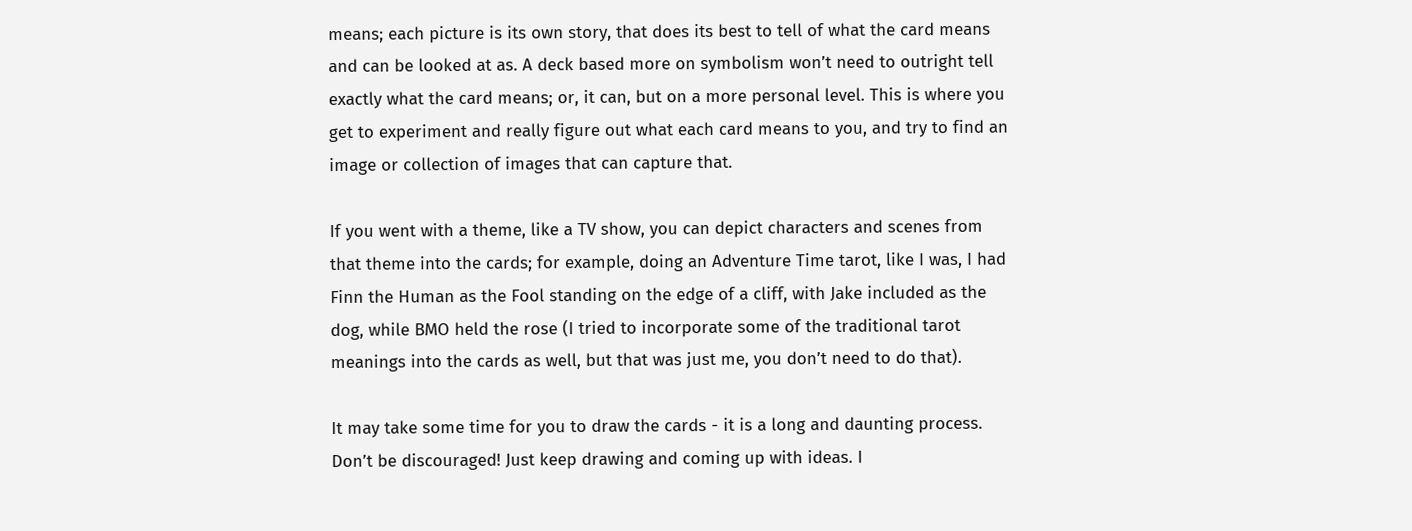means; each picture is its own story, that does its best to tell of what the card means and can be looked at as. A deck based more on symbolism won’t need to outright tell exactly what the card means; or, it can, but on a more personal level. This is where you get to experiment and really figure out what each card means to you, and try to find an image or collection of images that can capture that.

If you went with a theme, like a TV show, you can depict characters and scenes from that theme into the cards; for example, doing an Adventure Time tarot, like I was, I had Finn the Human as the Fool standing on the edge of a cliff, with Jake included as the dog, while BMO held the rose (I tried to incorporate some of the traditional tarot meanings into the cards as well, but that was just me, you don’t need to do that).

It may take some time for you to draw the cards - it is a long and daunting process. Don’t be discouraged! Just keep drawing and coming up with ideas. I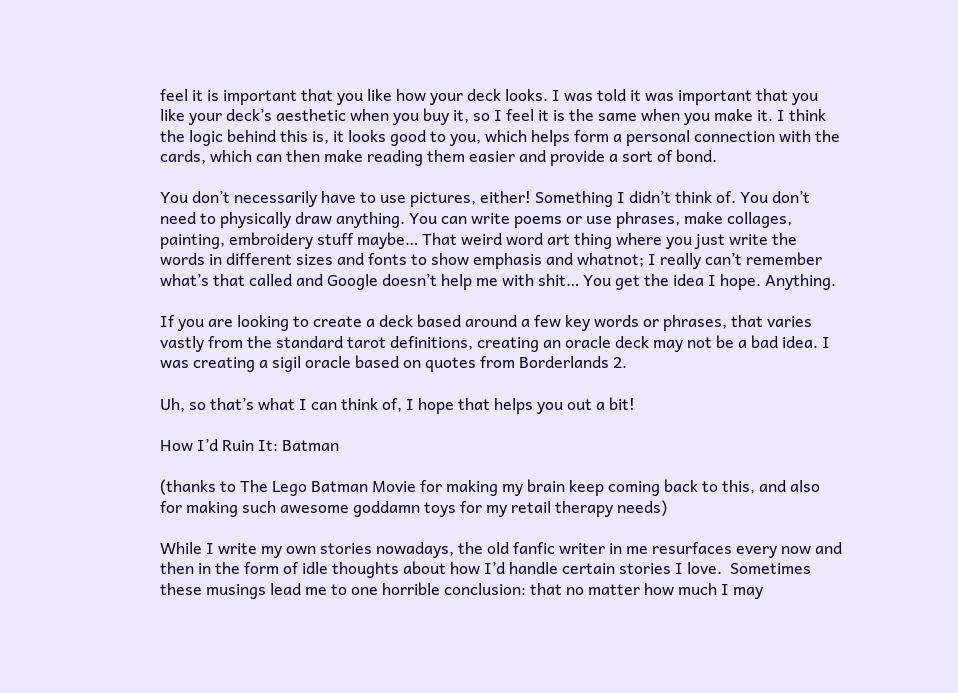feel it is important that you like how your deck looks. I was told it was important that you like your deck’s aesthetic when you buy it, so I feel it is the same when you make it. I think the logic behind this is, it looks good to you, which helps form a personal connection with the cards, which can then make reading them easier and provide a sort of bond.

You don’t necessarily have to use pictures, either! Something I didn’t think of. You don’t need to physically draw anything. You can write poems or use phrases, make collages, painting, embroidery stuff maybe… That weird word art thing where you just write the words in different sizes and fonts to show emphasis and whatnot; I really can’t remember what’s that called and Google doesn’t help me with shit… You get the idea I hope. Anything.

If you are looking to create a deck based around a few key words or phrases, that varies vastly from the standard tarot definitions, creating an oracle deck may not be a bad idea. I was creating a sigil oracle based on quotes from Borderlands 2.

Uh, so that’s what I can think of, I hope that helps you out a bit!

How I’d Ruin It: Batman

(thanks to The Lego Batman Movie for making my brain keep coming back to this, and also for making such awesome goddamn toys for my retail therapy needs)

While I write my own stories nowadays, the old fanfic writer in me resurfaces every now and then in the form of idle thoughts about how I’d handle certain stories I love.  Sometimes these musings lead me to one horrible conclusion: that no matter how much I may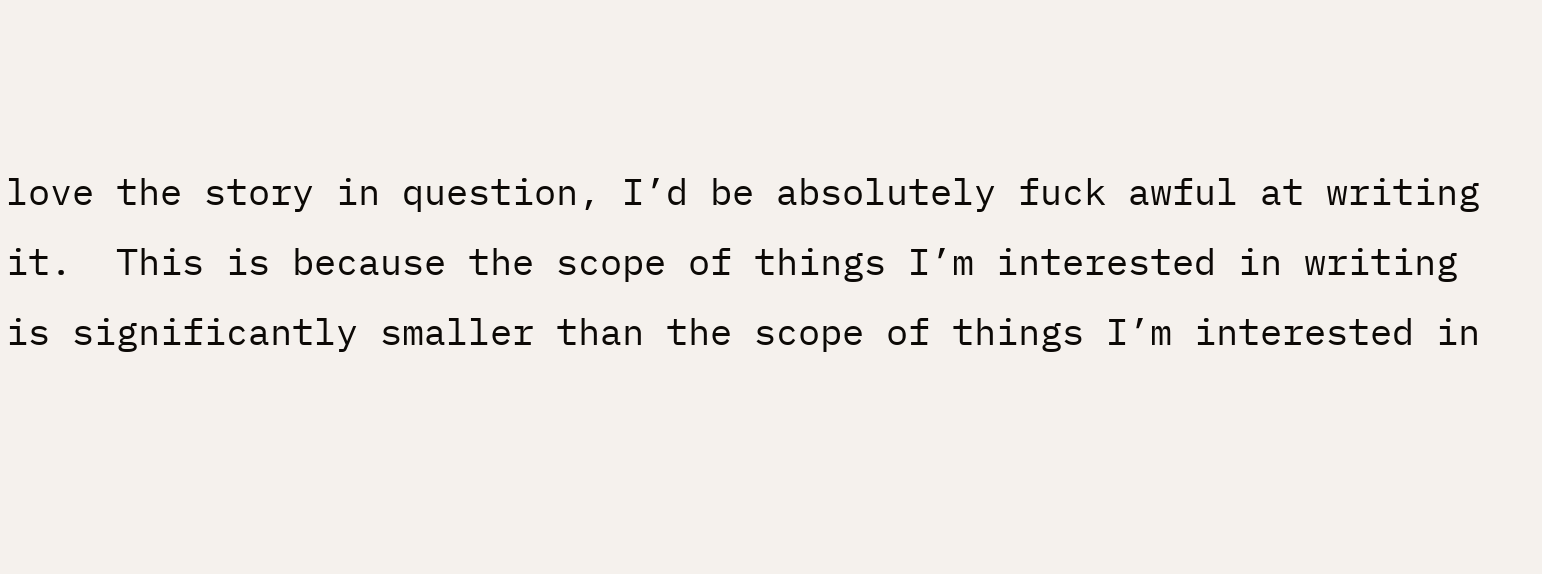love the story in question, I’d be absolutely fuck awful at writing it.  This is because the scope of things I’m interested in writing is significantly smaller than the scope of things I’m interested in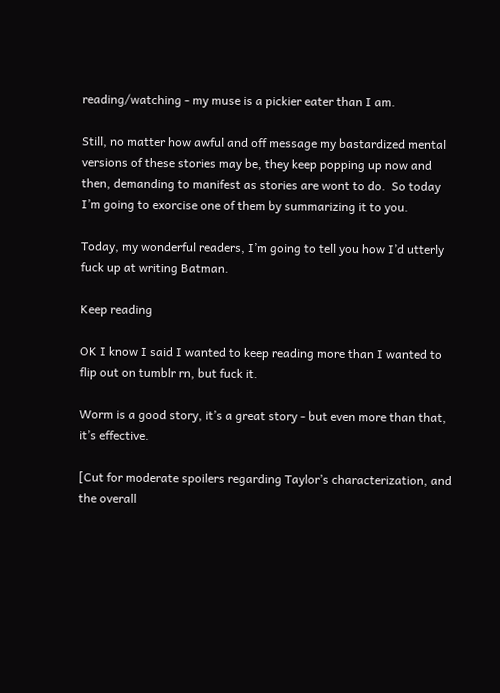reading/watching - my muse is a pickier eater than I am.

Still, no matter how awful and off message my bastardized mental versions of these stories may be, they keep popping up now and then, demanding to manifest as stories are wont to do.  So today I’m going to exorcise one of them by summarizing it to you.

Today, my wonderful readers, I’m going to tell you how I’d utterly fuck up at writing Batman.

Keep reading

OK I know I said I wanted to keep reading more than I wanted to flip out on tumblr rn, but fuck it.

Worm is a good story, it’s a great story - but even more than that, it’s effective.

[Cut for moderate spoilers regarding Taylor’s characterization, and the overall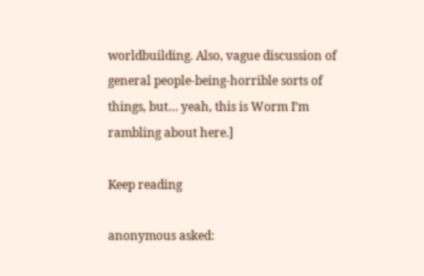worldbuilding. Also, vague discussion of general people-being-horrible sorts of things, but… yeah, this is Worm I’m rambling about here.]

Keep reading

anonymous asked: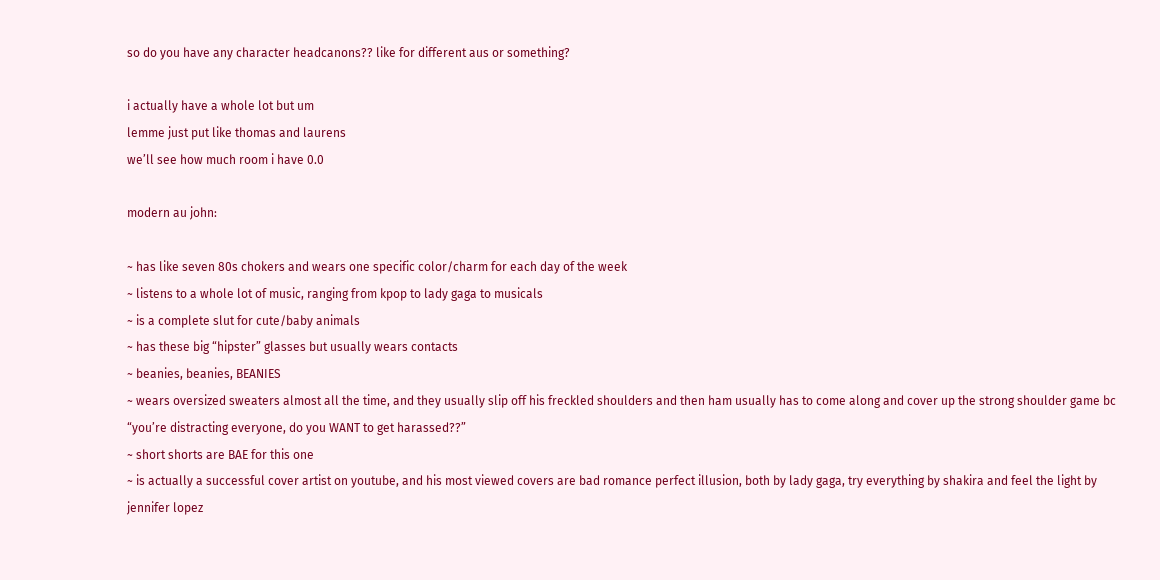so do you have any character headcanons?? like for different aus or something?

i actually have a whole lot but um
lemme just put like thomas and laurens
we’ll see how much room i have 0.0

modern au john:

~ has like seven 80s chokers and wears one specific color/charm for each day of the week
~ listens to a whole lot of music, ranging from kpop to lady gaga to musicals
~ is a complete slut for cute/baby animals
~ has these big “hipster” glasses but usually wears contacts
~ beanies, beanies, BEANIES
~ wears oversized sweaters almost all the time, and they usually slip off his freckled shoulders and then ham usually has to come along and cover up the strong shoulder game bc “you’re distracting everyone, do you WANT to get harassed??”
~ short shorts are BAE for this one
~ is actually a successful cover artist on youtube, and his most viewed covers are bad romance perfect illusion, both by lady gaga, try everything by shakira and feel the light by jennifer lopez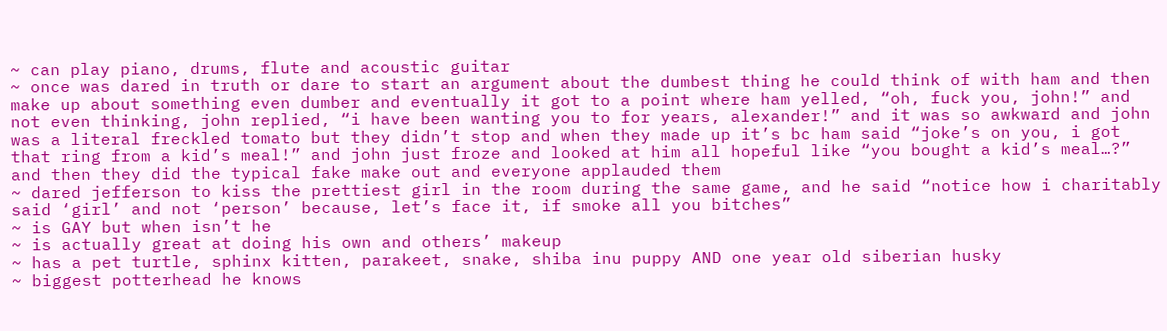~ can play piano, drums, flute and acoustic guitar
~ once was dared in truth or dare to start an argument about the dumbest thing he could think of with ham and then make up about something even dumber and eventually it got to a point where ham yelled, “oh, fuck you, john!” and not even thinking, john replied, “i have been wanting you to for years, alexander!” and it was so awkward and john was a literal freckled tomato but they didn’t stop and when they made up it’s bc ham said “joke’s on you, i got that ring from a kid’s meal!” and john just froze and looked at him all hopeful like “you bought a kid’s meal…?” and then they did the typical fake make out and everyone applauded them
~ dared jefferson to kiss the prettiest girl in the room during the same game, and he said “notice how i charitably said ‘girl’ and not ‘person’ because, let’s face it, if smoke all you bitches”
~ is GAY but when isn’t he
~ is actually great at doing his own and others’ makeup
~ has a pet turtle, sphinx kitten, parakeet, snake, shiba inu puppy AND one year old siberian husky
~ biggest potterhead he knows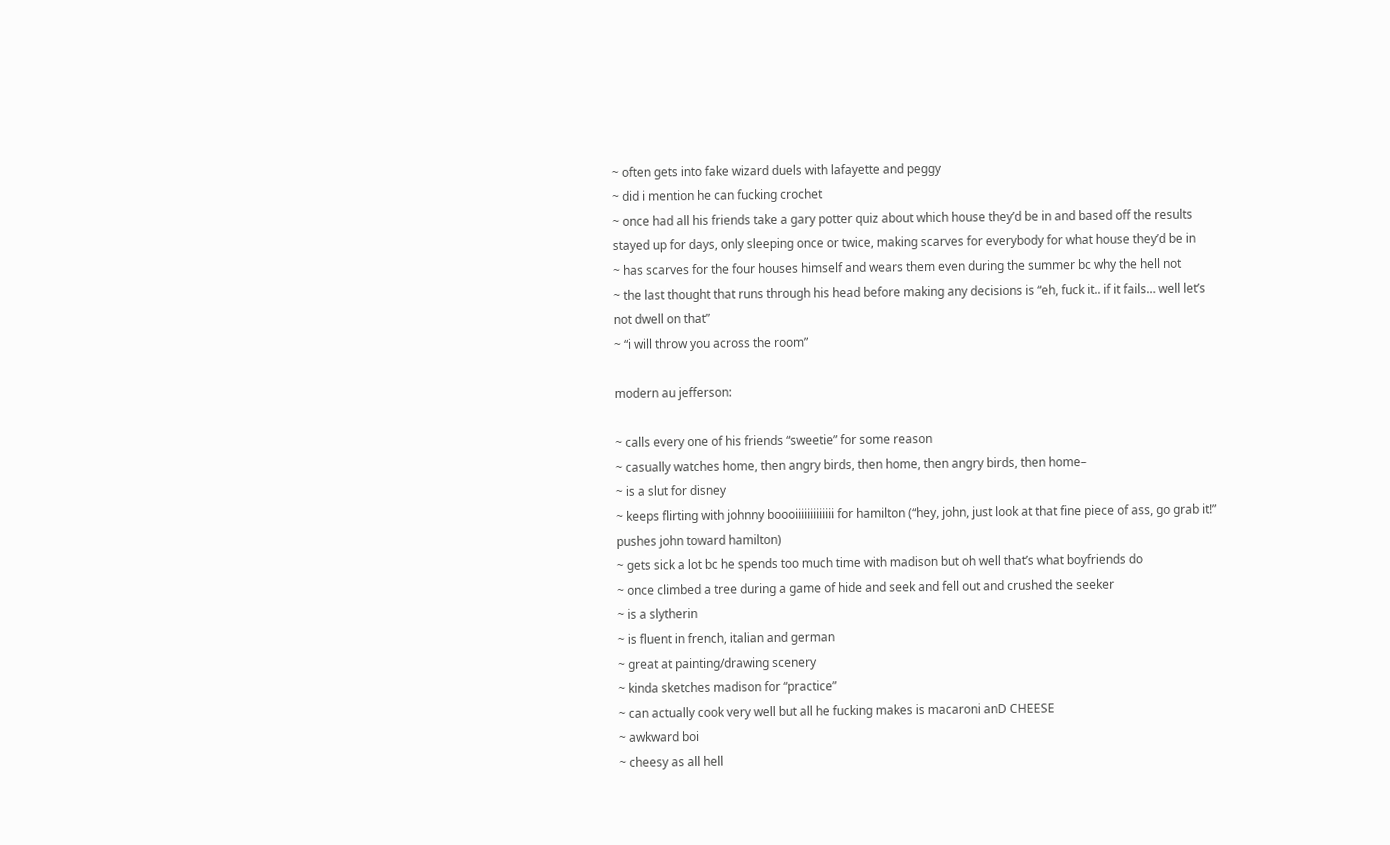~ often gets into fake wizard duels with lafayette and peggy
~ did i mention he can fucking crochet
~ once had all his friends take a gary potter quiz about which house they’d be in and based off the results stayed up for days, only sleeping once or twice, making scarves for everybody for what house they’d be in
~ has scarves for the four houses himself and wears them even during the summer bc why the hell not
~ the last thought that runs through his head before making any decisions is “eh, fuck it.. if it fails… well let’s not dwell on that”
~ “i will throw you across the room”

modern au jefferson:

~ calls every one of his friends “sweetie” for some reason
~ casually watches home, then angry birds, then home, then angry birds, then home–
~ is a slut for disney
~ keeps flirting with johnny boooiiiiiiiiiiiii for hamilton (“hey, john, just look at that fine piece of ass, go grab it!” pushes john toward hamilton)
~ gets sick a lot bc he spends too much time with madison but oh well that’s what boyfriends do
~ once climbed a tree during a game of hide and seek and fell out and crushed the seeker
~ is a slytherin
~ is fluent in french, italian and german
~ great at painting/drawing scenery
~ kinda sketches madison for “practice”
~ can actually cook very well but all he fucking makes is macaroni anD CHEESE
~ awkward boi
~ cheesy as all hell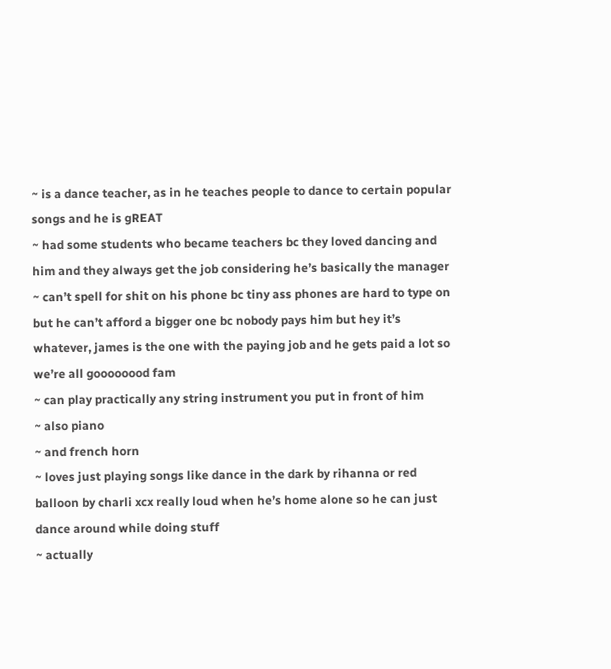~ is a dance teacher, as in he teaches people to dance to certain popular songs and he is gREAT
~ had some students who became teachers bc they loved dancing and him and they always get the job considering he’s basically the manager
~ can’t spell for shit on his phone bc tiny ass phones are hard to type on but he can’t afford a bigger one bc nobody pays him but hey it’s whatever, james is the one with the paying job and he gets paid a lot so we’re all goooooood fam
~ can play practically any string instrument you put in front of him
~ also piano
~ and french horn
~ loves just playing songs like dance in the dark by rihanna or red balloon by charli xcx really loud when he’s home alone so he can just dance around while doing stuff
~ actually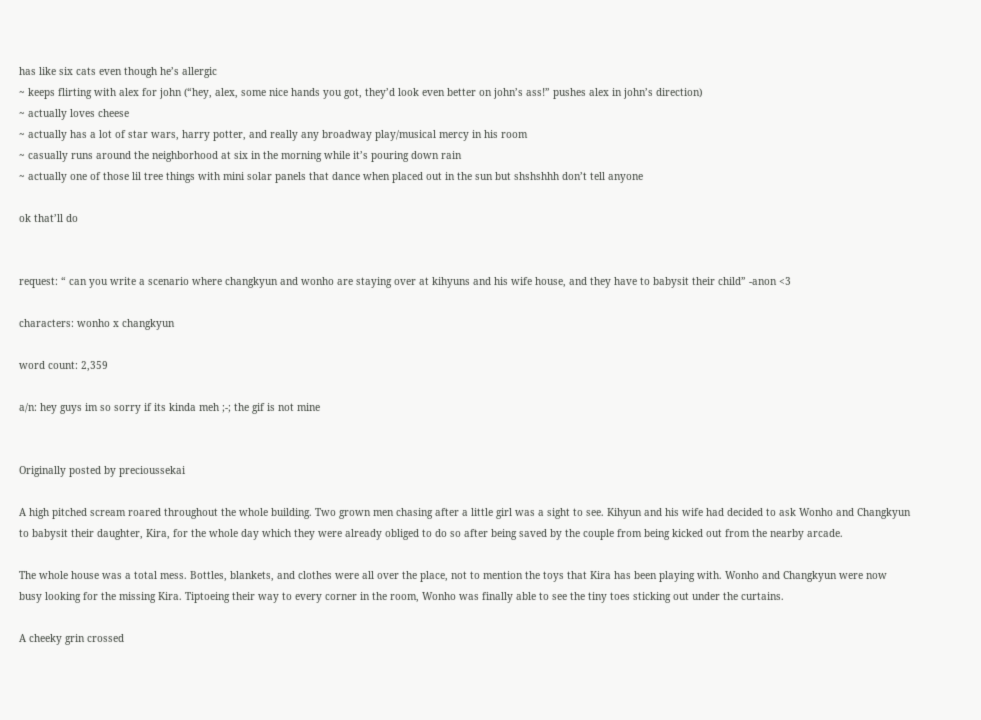has like six cats even though he’s allergic
~ keeps flirting with alex for john (“hey, alex, some nice hands you got, they’d look even better on john’s ass!” pushes alex in john’s direction)
~ actually loves cheese
~ actually has a lot of star wars, harry potter, and really any broadway play/musical mercy in his room
~ casually runs around the neighborhood at six in the morning while it’s pouring down rain
~ actually one of those lil tree things with mini solar panels that dance when placed out in the sun but shshshhh don’t tell anyone

ok that’ll do


request: “ can you write a scenario where changkyun and wonho are staying over at kihyuns and his wife house, and they have to babysit their child” -anon <3

characters: wonho x changkyun

word count: 2,359

a/n: hey guys im so sorry if its kinda meh ;-; the gif is not mine


Originally posted by precioussekai

A high pitched scream roared throughout the whole building. Two grown men chasing after a little girl was a sight to see. Kihyun and his wife had decided to ask Wonho and Changkyun to babysit their daughter, Kira, for the whole day which they were already obliged to do so after being saved by the couple from being kicked out from the nearby arcade.

The whole house was a total mess. Bottles, blankets, and clothes were all over the place, not to mention the toys that Kira has been playing with. Wonho and Changkyun were now busy looking for the missing Kira. Tiptoeing their way to every corner in the room, Wonho was finally able to see the tiny toes sticking out under the curtains.

A cheeky grin crossed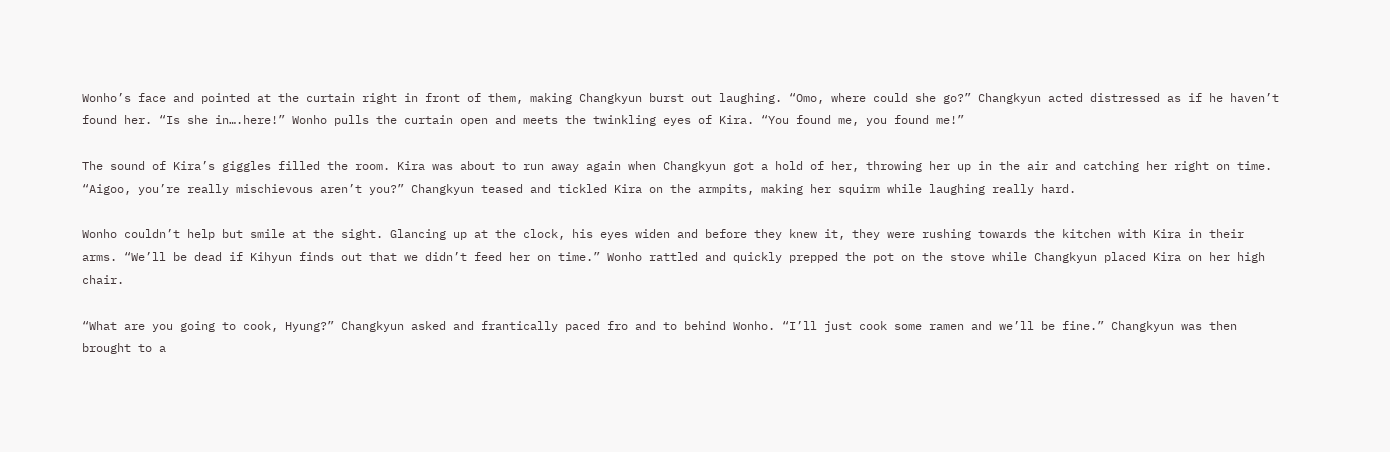Wonho’s face and pointed at the curtain right in front of them, making Changkyun burst out laughing. “Omo, where could she go?” Changkyun acted distressed as if he haven’t found her. “Is she in….here!” Wonho pulls the curtain open and meets the twinkling eyes of Kira. “You found me, you found me!”

The sound of Kira’s giggles filled the room. Kira was about to run away again when Changkyun got a hold of her, throwing her up in the air and catching her right on time. “Aigoo, you’re really mischievous aren’t you?” Changkyun teased and tickled Kira on the armpits, making her squirm while laughing really hard.

Wonho couldn’t help but smile at the sight. Glancing up at the clock, his eyes widen and before they knew it, they were rushing towards the kitchen with Kira in their arms. “We’ll be dead if Kihyun finds out that we didn’t feed her on time.” Wonho rattled and quickly prepped the pot on the stove while Changkyun placed Kira on her high chair.

“What are you going to cook, Hyung?” Changkyun asked and frantically paced fro and to behind Wonho. “I’ll just cook some ramen and we’ll be fine.” Changkyun was then brought to a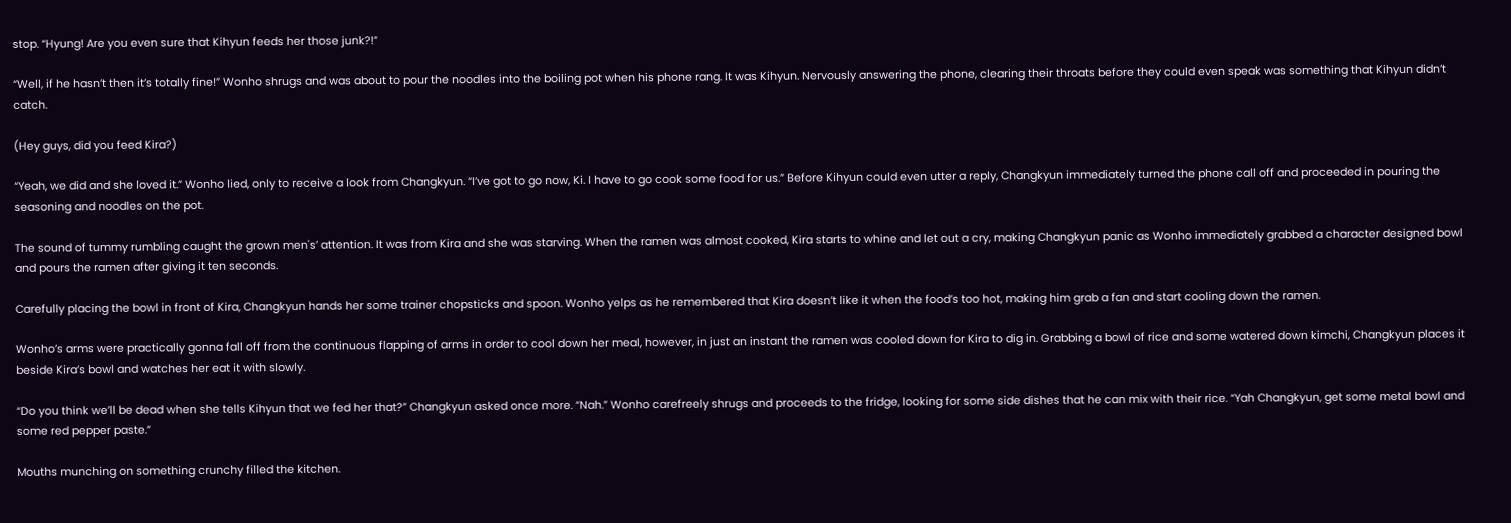stop. “Hyung! Are you even sure that Kihyun feeds her those junk?!”

“Well, if he hasn’t then it’s totally fine!” Wonho shrugs and was about to pour the noodles into the boiling pot when his phone rang. It was Kihyun. Nervously answering the phone, clearing their throats before they could even speak was something that Kihyun didn’t catch.

(Hey guys, did you feed Kira?)

“Yeah, we did and she loved it.” Wonho lied, only to receive a look from Changkyun. “I’ve got to go now, Ki. I have to go cook some food for us.” Before Kihyun could even utter a reply, Changkyun immediately turned the phone call off and proceeded in pouring the seasoning and noodles on the pot.

The sound of tummy rumbling caught the grown men's’ attention. It was from Kira and she was starving. When the ramen was almost cooked, Kira starts to whine and let out a cry, making Changkyun panic as Wonho immediately grabbed a character designed bowl and pours the ramen after giving it ten seconds.

Carefully placing the bowl in front of Kira, Changkyun hands her some trainer chopsticks and spoon. Wonho yelps as he remembered that Kira doesn’t like it when the food’s too hot, making him grab a fan and start cooling down the ramen.

Wonho’s arms were practically gonna fall off from the continuous flapping of arms in order to cool down her meal, however, in just an instant the ramen was cooled down for Kira to dig in. Grabbing a bowl of rice and some watered down kimchi, Changkyun places it beside Kira’s bowl and watches her eat it with slowly.

“Do you think we’ll be dead when she tells Kihyun that we fed her that?” Changkyun asked once more. “Nah.” Wonho carefreely shrugs and proceeds to the fridge, looking for some side dishes that he can mix with their rice. “Yah Changkyun, get some metal bowl and some red pepper paste.”

Mouths munching on something crunchy filled the kitchen.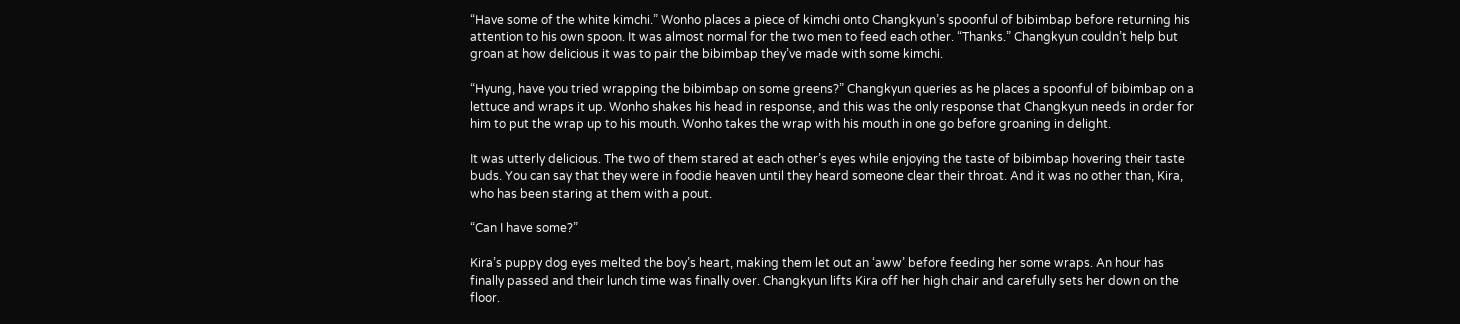“Have some of the white kimchi.” Wonho places a piece of kimchi onto Changkyun’s spoonful of bibimbap before returning his attention to his own spoon. It was almost normal for the two men to feed each other. “Thanks.” Changkyun couldn’t help but groan at how delicious it was to pair the bibimbap they’ve made with some kimchi.

“Hyung, have you tried wrapping the bibimbap on some greens?” Changkyun queries as he places a spoonful of bibimbap on a lettuce and wraps it up. Wonho shakes his head in response, and this was the only response that Changkyun needs in order for him to put the wrap up to his mouth. Wonho takes the wrap with his mouth in one go before groaning in delight.

It was utterly delicious. The two of them stared at each other’s eyes while enjoying the taste of bibimbap hovering their taste buds. You can say that they were in foodie heaven until they heard someone clear their throat. And it was no other than, Kira, who has been staring at them with a pout.

“Can I have some?”

Kira’s puppy dog eyes melted the boy’s heart, making them let out an ‘aww’ before feeding her some wraps. An hour has finally passed and their lunch time was finally over. Changkyun lifts Kira off her high chair and carefully sets her down on the floor.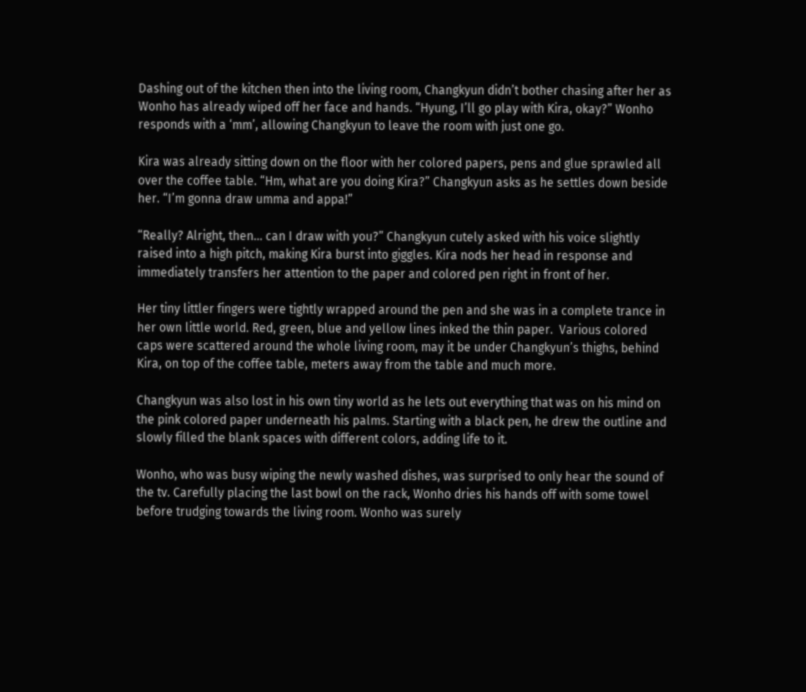Dashing out of the kitchen then into the living room, Changkyun didn’t bother chasing after her as Wonho has already wiped off her face and hands. “Hyung, I’ll go play with Kira, okay?” Wonho responds with a ‘mm’, allowing Changkyun to leave the room with just one go.

Kira was already sitting down on the floor with her colored papers, pens and glue sprawled all over the coffee table. “Hm, what are you doing Kira?” Changkyun asks as he settles down beside her. “I’m gonna draw umma and appa!”

“Really? Alright, then… can I draw with you?” Changkyun cutely asked with his voice slightly raised into a high pitch, making Kira burst into giggles. Kira nods her head in response and immediately transfers her attention to the paper and colored pen right in front of her.

Her tiny littler fingers were tightly wrapped around the pen and she was in a complete trance in her own little world. Red, green, blue and yellow lines inked the thin paper.  Various colored caps were scattered around the whole living room, may it be under Changkyun’s thighs, behind Kira, on top of the coffee table, meters away from the table and much more.

Changkyun was also lost in his own tiny world as he lets out everything that was on his mind on the pink colored paper underneath his palms. Starting with a black pen, he drew the outline and slowly filled the blank spaces with different colors, adding life to it.

Wonho, who was busy wiping the newly washed dishes, was surprised to only hear the sound of the tv. Carefully placing the last bowl on the rack, Wonho dries his hands off with some towel before trudging towards the living room. Wonho was surely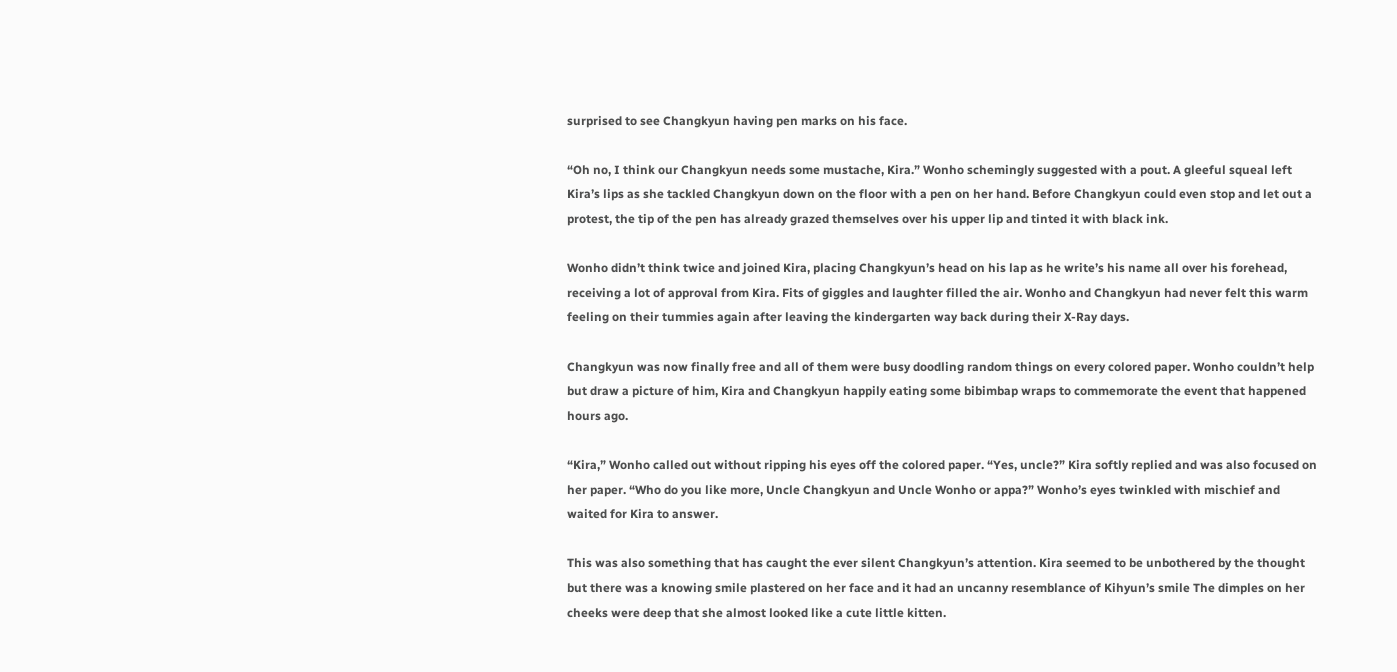surprised to see Changkyun having pen marks on his face.

“Oh no, I think our Changkyun needs some mustache, Kira.” Wonho schemingly suggested with a pout. A gleeful squeal left Kira’s lips as she tackled Changkyun down on the floor with a pen on her hand. Before Changkyun could even stop and let out a protest, the tip of the pen has already grazed themselves over his upper lip and tinted it with black ink.

Wonho didn’t think twice and joined Kira, placing Changkyun’s head on his lap as he write’s his name all over his forehead, receiving a lot of approval from Kira. Fits of giggles and laughter filled the air. Wonho and Changkyun had never felt this warm feeling on their tummies again after leaving the kindergarten way back during their X-Ray days.

Changkyun was now finally free and all of them were busy doodling random things on every colored paper. Wonho couldn’t help but draw a picture of him, Kira and Changkyun happily eating some bibimbap wraps to commemorate the event that happened hours ago.

“Kira,” Wonho called out without ripping his eyes off the colored paper. “Yes, uncle?” Kira softly replied and was also focused on her paper. “Who do you like more, Uncle Changkyun and Uncle Wonho or appa?” Wonho’s eyes twinkled with mischief and waited for Kira to answer.

This was also something that has caught the ever silent Changkyun’s attention. Kira seemed to be unbothered by the thought but there was a knowing smile plastered on her face and it had an uncanny resemblance of Kihyun’s smile The dimples on her cheeks were deep that she almost looked like a cute little kitten.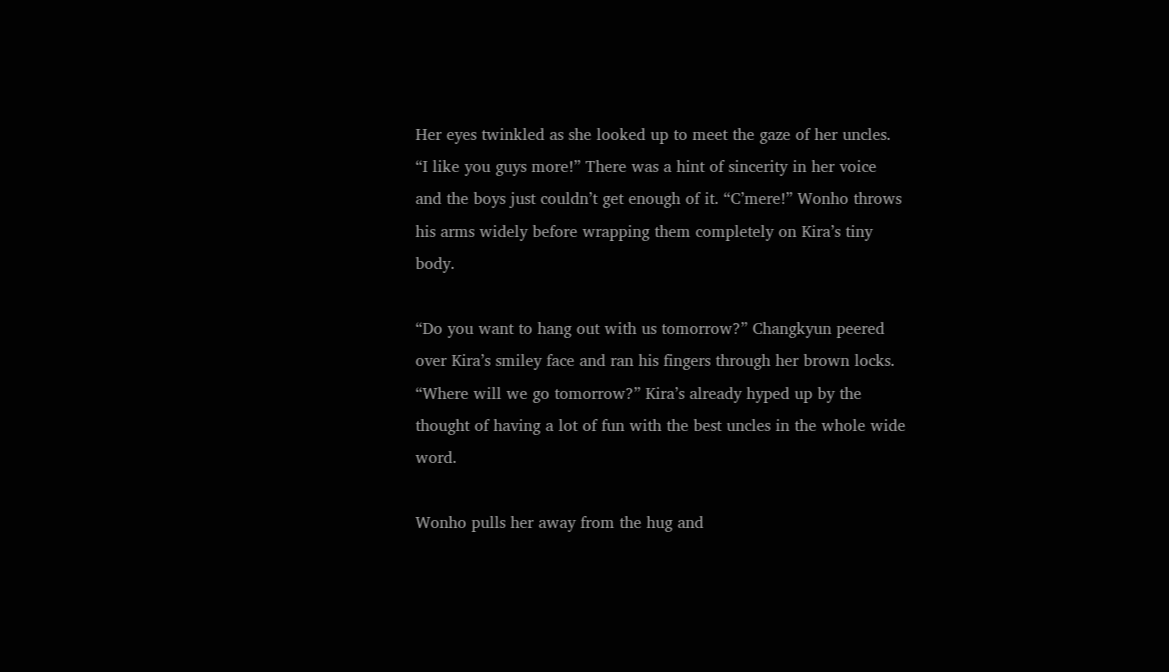Her eyes twinkled as she looked up to meet the gaze of her uncles. “I like you guys more!” There was a hint of sincerity in her voice and the boys just couldn’t get enough of it. “C’mere!” Wonho throws his arms widely before wrapping them completely on Kira’s tiny body.

“Do you want to hang out with us tomorrow?” Changkyun peered over Kira’s smiley face and ran his fingers through her brown locks. “Where will we go tomorrow?” Kira’s already hyped up by the thought of having a lot of fun with the best uncles in the whole wide word.

Wonho pulls her away from the hug and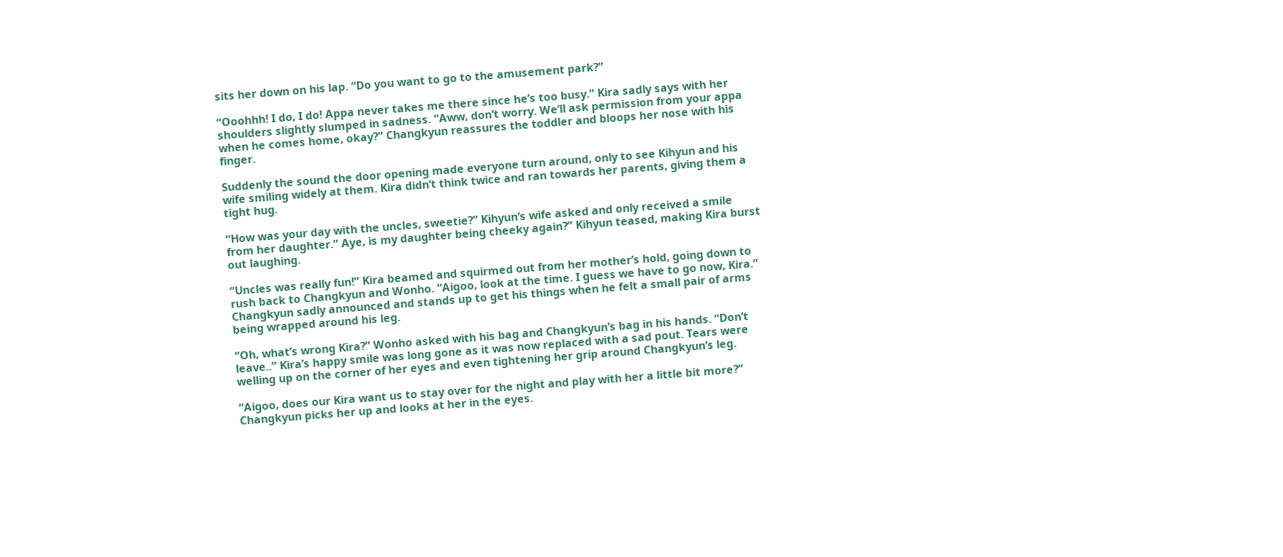sits her down on his lap. “Do you want to go to the amusement park?”

“Ooohhh! I do, I do! Appa never takes me there since he’s too busy.” Kira sadly says with her shoulders slightly slumped in sadness. “Aww, don’t worry. We’ll ask permission from your appa when he comes home, okay?” Changkyun reassures the toddler and bloops her nose with his finger.

Suddenly the sound the door opening made everyone turn around, only to see Kihyun and his wife smiling widely at them. Kira didn’t think twice and ran towards her parents, giving them a tight hug.

“How was your day with the uncles, sweetie?” Kihyun’s wife asked and only received a smile from her daughter.” Aye, is my daughter being cheeky again?” Kihyun teased, making Kira burst out laughing.

“Uncles was really fun!” Kira beamed and squirmed out from her mother’s hold, going down to rush back to Changkyun and Wonho. “Aigoo, look at the time. I guess we have to go now, Kira.” Changkyun sadly announced and stands up to get his things when he felt a small pair of arms being wrapped around his leg.

“Oh, what’s wrong Kira?” Wonho asked with his bag and Changkyun’s bag in his hands. “Don’t leave..” Kira’s happy smile was long gone as it was now replaced with a sad pout. Tears were welling up on the corner of her eyes and even tightening her grip around Changkyun’s leg.

“Aigoo, does our Kira want us to stay over for the night and play with her a little bit more?” Changkyun picks her up and looks at her in the eyes.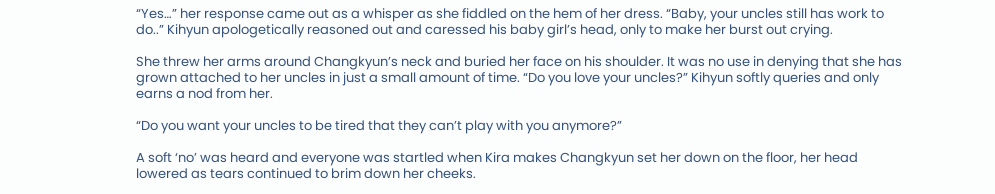“Yes…” her response came out as a whisper as she fiddled on the hem of her dress. “Baby, your uncles still has work to do..” Kihyun apologetically reasoned out and caressed his baby girl’s head, only to make her burst out crying.

She threw her arms around Changkyun’s neck and buried her face on his shoulder. It was no use in denying that she has grown attached to her uncles in just a small amount of time. “Do you love your uncles?” Kihyun softly queries and only earns a nod from her.

“Do you want your uncles to be tired that they can’t play with you anymore?”

A soft ‘no’ was heard and everyone was startled when Kira makes Changkyun set her down on the floor, her head lowered as tears continued to brim down her cheeks.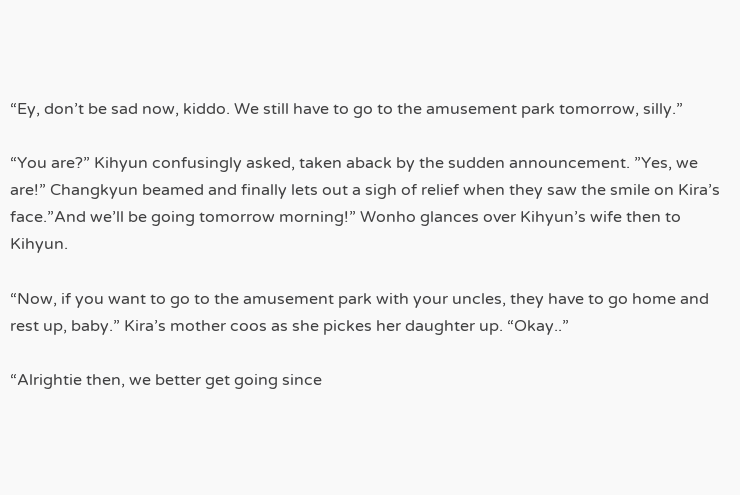“Ey, don’t be sad now, kiddo. We still have to go to the amusement park tomorrow, silly.”

“You are?” Kihyun confusingly asked, taken aback by the sudden announcement. ”Yes, we are!” Changkyun beamed and finally lets out a sigh of relief when they saw the smile on Kira’s face.”And we’ll be going tomorrow morning!” Wonho glances over Kihyun’s wife then to Kihyun.

“Now, if you want to go to the amusement park with your uncles, they have to go home and rest up, baby.” Kira’s mother coos as she pickes her daughter up. “Okay..”

“Alrightie then, we better get going since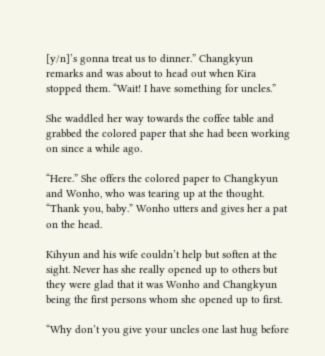[y/n]’s gonna treat us to dinner.” Changkyun remarks and was about to head out when Kira stopped them. “Wait! I have something for uncles.”

She waddled her way towards the coffee table and grabbed the colored paper that she had been working on since a while ago.

“Here.” She offers the colored paper to Changkyun and Wonho, who was tearing up at the thought. “Thank you, baby.” Wonho utters and gives her a pat on the head.

Kihyun and his wife couldn’t help but soften at the sight. Never has she really opened up to others but they were glad that it was Wonho and Changkyun being the first persons whom she opened up to first.

“Why don’t you give your uncles one last hug before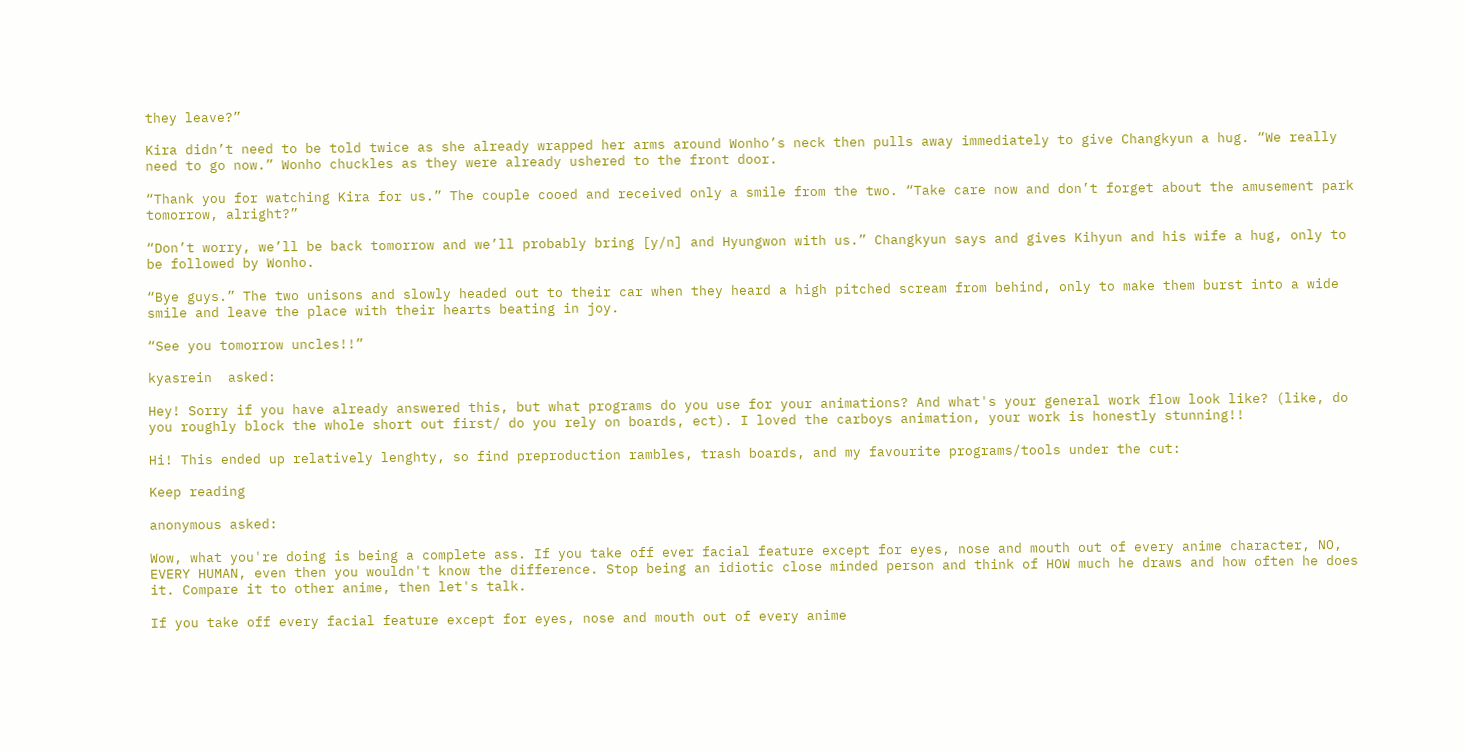they leave?”

Kira didn’t need to be told twice as she already wrapped her arms around Wonho’s neck then pulls away immediately to give Changkyun a hug. “We really need to go now.” Wonho chuckles as they were already ushered to the front door.

“Thank you for watching Kira for us.” The couple cooed and received only a smile from the two. “Take care now and don’t forget about the amusement park tomorrow, alright?”

“Don’t worry, we’ll be back tomorrow and we’ll probably bring [y/n] and Hyungwon with us.” Changkyun says and gives Kihyun and his wife a hug, only to be followed by Wonho.

“Bye guys.” The two unisons and slowly headed out to their car when they heard a high pitched scream from behind, only to make them burst into a wide smile and leave the place with their hearts beating in joy.

“See you tomorrow uncles!!”

kyasrein  asked:

Hey! Sorry if you have already answered this, but what programs do you use for your animations? And what's your general work flow look like? (like, do you roughly block the whole short out first/ do you rely on boards, ect). I loved the carboys animation, your work is honestly stunning!!

Hi! This ended up relatively lenghty, so find preproduction rambles, trash boards, and my favourite programs/tools under the cut:

Keep reading

anonymous asked:

Wow, what you're doing is being a complete ass. If you take off ever facial feature except for eyes, nose and mouth out of every anime character, NO, EVERY HUMAN, even then you wouldn't know the difference. Stop being an idiotic close minded person and think of HOW much he draws and how often he does it. Compare it to other anime, then let's talk.

If you take off every facial feature except for eyes, nose and mouth out of every anime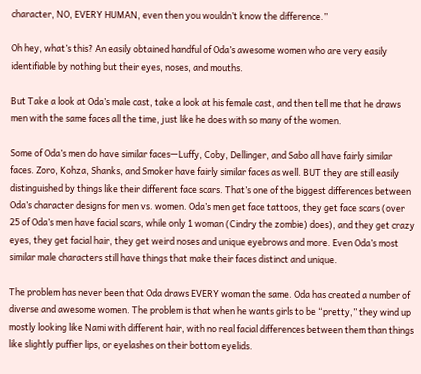character, NO, EVERY HUMAN, even then you wouldn’t know the difference.”

Oh hey, what’s this? An easily obtained handful of Oda’s awesome women who are very easily identifiable by nothing but their eyes, noses, and mouths.

But Take a look at Oda’s male cast, take a look at his female cast, and then tell me that he draws men with the same faces all the time, just like he does with so many of the women.

Some of Oda’s men do have similar faces—Luffy, Coby, Dellinger, and Sabo all have fairly similar faces. Zoro, Kohza, Shanks, and Smoker have fairly similar faces as well. BUT they are still easily distinguished by things like their different face scars. That’s one of the biggest differences between Oda’s character designs for men vs. women. Oda’s men get face tattoos, they get face scars (over 25 of Oda’s men have facial scars, while only 1 woman (Cindry the zombie) does), and they get crazy eyes, they get facial hair, they get weird noses and unique eyebrows and more. Even Oda’s most similar male characters still have things that make their faces distinct and unique.

The problem has never been that Oda draws EVERY woman the same. Oda has created a number of diverse and awesome women. The problem is that when he wants girls to be “pretty,” they wind up mostly looking like Nami with different hair, with no real facial differences between them than things like slightly puffier lips, or eyelashes on their bottom eyelids.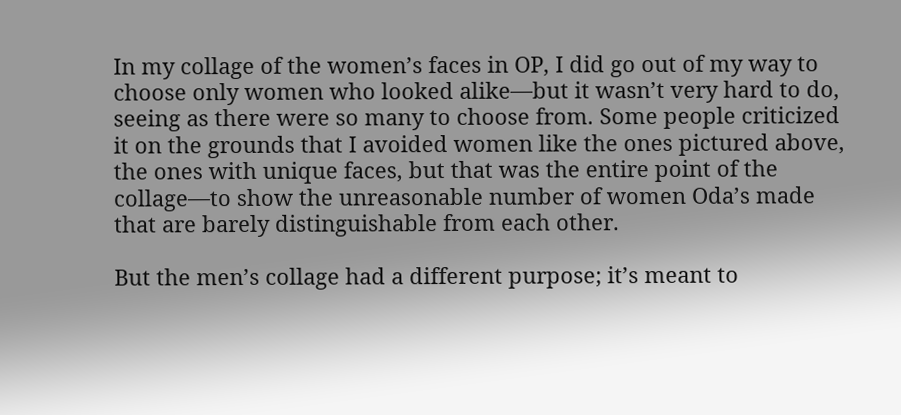In my collage of the women’s faces in OP, I did go out of my way to choose only women who looked alike—but it wasn’t very hard to do, seeing as there were so many to choose from. Some people criticized it on the grounds that I avoided women like the ones pictured above, the ones with unique faces, but that was the entire point of the collage—to show the unreasonable number of women Oda’s made that are barely distinguishable from each other.

But the men’s collage had a different purpose; it’s meant to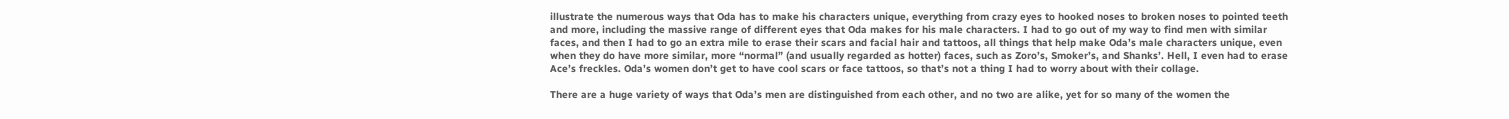illustrate the numerous ways that Oda has to make his characters unique, everything from crazy eyes to hooked noses to broken noses to pointed teeth and more, including the massive range of different eyes that Oda makes for his male characters. I had to go out of my way to find men with similar faces, and then I had to go an extra mile to erase their scars and facial hair and tattoos, all things that help make Oda’s male characters unique, even when they do have more similar, more “normal” (and usually regarded as hotter) faces, such as Zoro’s, Smoker’s, and Shanks’. Hell, I even had to erase Ace’s freckles. Oda’s women don’t get to have cool scars or face tattoos, so that’s not a thing I had to worry about with their collage.

There are a huge variety of ways that Oda’s men are distinguished from each other, and no two are alike, yet for so many of the women the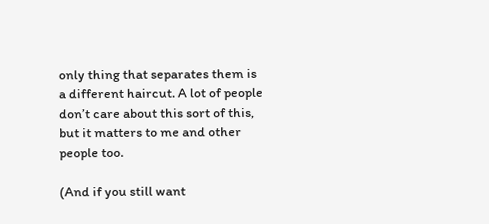only thing that separates them is a different haircut. A lot of people don’t care about this sort of this, but it matters to me and other people too.

(And if you still want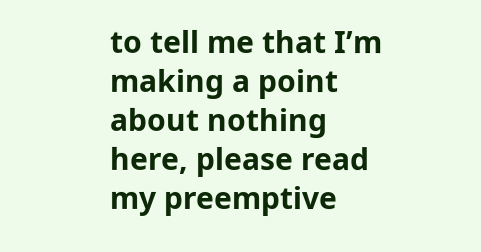to tell me that I’m making a point about nothing here, please read my preemptive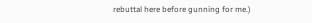rebuttal here before gunning for me.)